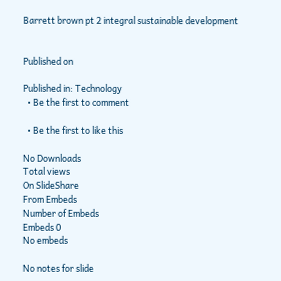Barrett brown pt 2 integral sustainable development


Published on

Published in: Technology
  • Be the first to comment

  • Be the first to like this

No Downloads
Total views
On SlideShare
From Embeds
Number of Embeds
Embeds 0
No embeds

No notes for slide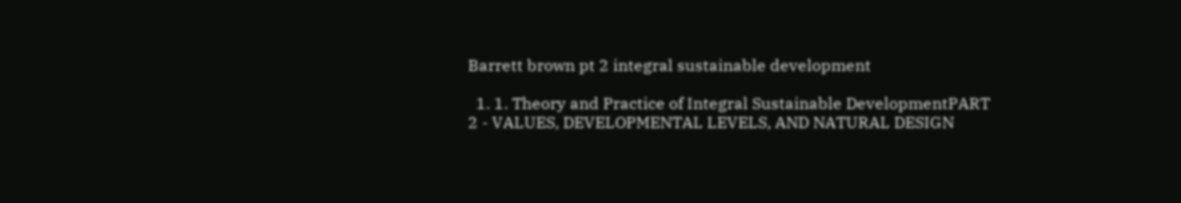Barrett brown pt 2 integral sustainable development

  1. 1. Theory and Practice of Integral Sustainable DevelopmentPART 2 - VALUES, DEVELOPMENTAL LEVELS, AND NATURAL DESIGN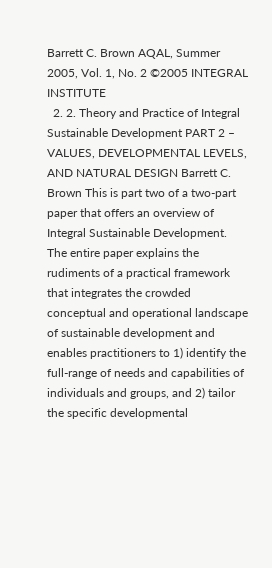Barrett C. Brown AQAL, Summer 2005, Vol. 1, No. 2 ©2005 INTEGRAL INSTITUTE
  2. 2. Theory and Practice of Integral Sustainable Development PART 2 – VALUES, DEVELOPMENTAL LEVELS, AND NATURAL DESIGN Barrett C. Brown This is part two of a two-part paper that offers an overview of Integral Sustainable Development. The entire paper explains the rudiments of a practical framework that integrates the crowded conceptual and operational landscape of sustainable development and enables practitioners to 1) identify the full-range of needs and capabilities of individuals and groups, and 2) tailor the specific developmental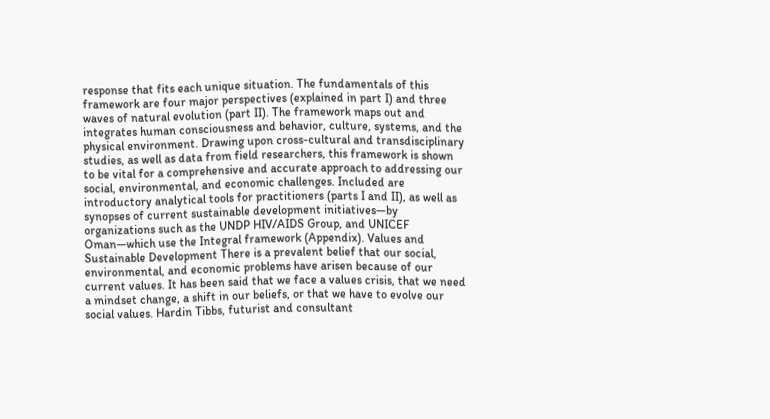response that fits each unique situation. The fundamentals of this framework are four major perspectives (explained in part I) and three waves of natural evolution (part II). The framework maps out and integrates human consciousness and behavior, culture, systems, and the physical environment. Drawing upon cross-cultural and transdisciplinary studies, as well as data from field researchers, this framework is shown to be vital for a comprehensive and accurate approach to addressing our social, environmental, and economic challenges. Included are introductory analytical tools for practitioners (parts I and II), as well as synopses of current sustainable development initiatives—by organizations such as the UNDP HIV/AIDS Group, and UNICEF Oman—which use the Integral framework (Appendix). Values and Sustainable Development There is a prevalent belief that our social, environmental, and economic problems have arisen because of our current values. It has been said that we face a values crisis, that we need a mindset change, a shift in our beliefs, or that we have to evolve our social values. Hardin Tibbs, futurist and consultant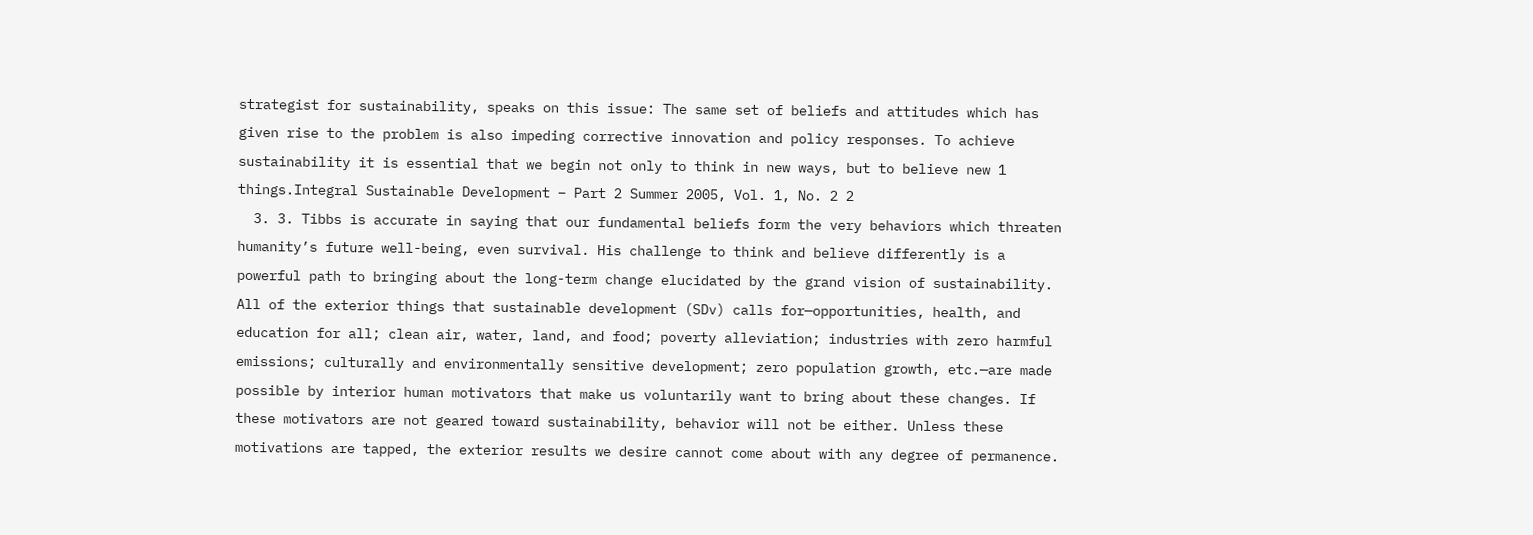strategist for sustainability, speaks on this issue: The same set of beliefs and attitudes which has given rise to the problem is also impeding corrective innovation and policy responses. To achieve sustainability it is essential that we begin not only to think in new ways, but to believe new 1 things.Integral Sustainable Development – Part 2 Summer 2005, Vol. 1, No. 2 2
  3. 3. Tibbs is accurate in saying that our fundamental beliefs form the very behaviors which threaten humanity’s future well-being, even survival. His challenge to think and believe differently is a powerful path to bringing about the long-term change elucidated by the grand vision of sustainability. All of the exterior things that sustainable development (SDv) calls for—opportunities, health, and education for all; clean air, water, land, and food; poverty alleviation; industries with zero harmful emissions; culturally and environmentally sensitive development; zero population growth, etc.—are made possible by interior human motivators that make us voluntarily want to bring about these changes. If these motivators are not geared toward sustainability, behavior will not be either. Unless these motivations are tapped, the exterior results we desire cannot come about with any degree of permanence.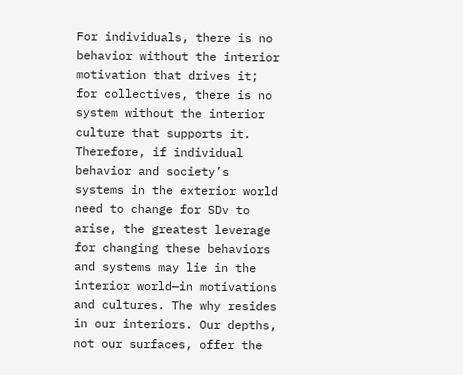For individuals, there is no behavior without the interior motivation that drives it; for collectives, there is no system without the interior culture that supports it. Therefore, if individual behavior and society’s systems in the exterior world need to change for SDv to arise, the greatest leverage for changing these behaviors and systems may lie in the interior world—in motivations and cultures. The why resides in our interiors. Our depths, not our surfaces, offer the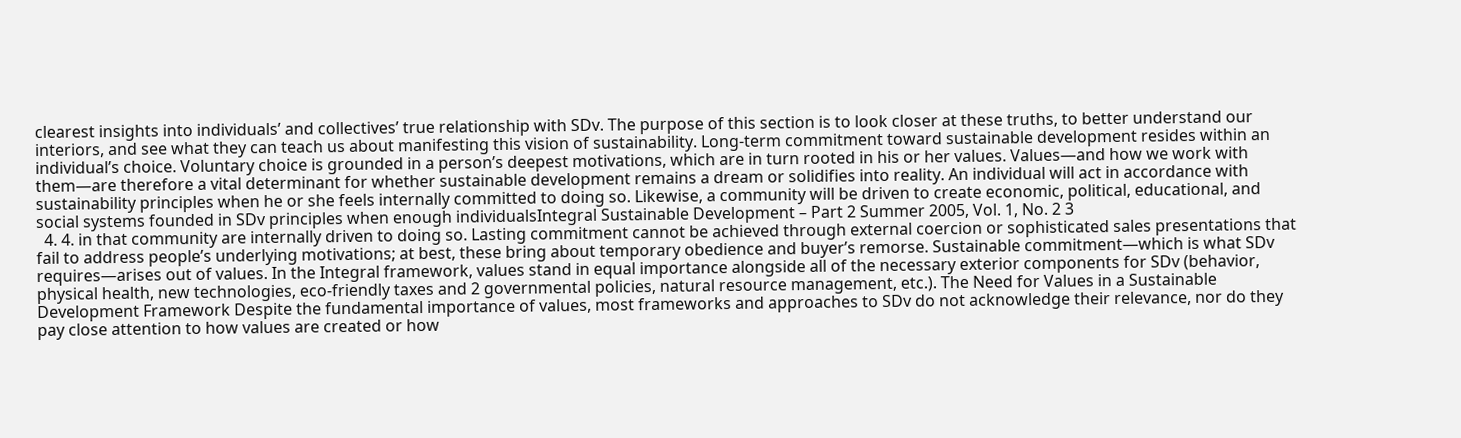clearest insights into individuals’ and collectives’ true relationship with SDv. The purpose of this section is to look closer at these truths, to better understand our interiors, and see what they can teach us about manifesting this vision of sustainability. Long-term commitment toward sustainable development resides within an individual’s choice. Voluntary choice is grounded in a person’s deepest motivations, which are in turn rooted in his or her values. Values—and how we work with them—are therefore a vital determinant for whether sustainable development remains a dream or solidifies into reality. An individual will act in accordance with sustainability principles when he or she feels internally committed to doing so. Likewise, a community will be driven to create economic, political, educational, and social systems founded in SDv principles when enough individualsIntegral Sustainable Development – Part 2 Summer 2005, Vol. 1, No. 2 3
  4. 4. in that community are internally driven to doing so. Lasting commitment cannot be achieved through external coercion or sophisticated sales presentations that fail to address people’s underlying motivations; at best, these bring about temporary obedience and buyer’s remorse. Sustainable commitment—which is what SDv requires—arises out of values. In the Integral framework, values stand in equal importance alongside all of the necessary exterior components for SDv (behavior, physical health, new technologies, eco-friendly taxes and 2 governmental policies, natural resource management, etc.). The Need for Values in a Sustainable Development Framework Despite the fundamental importance of values, most frameworks and approaches to SDv do not acknowledge their relevance, nor do they pay close attention to how values are created or how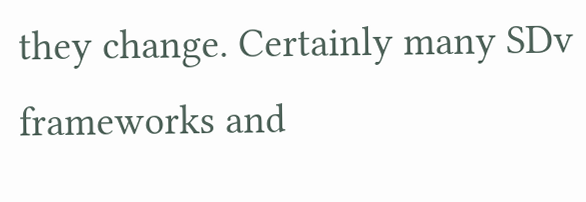they change. Certainly many SDv frameworks and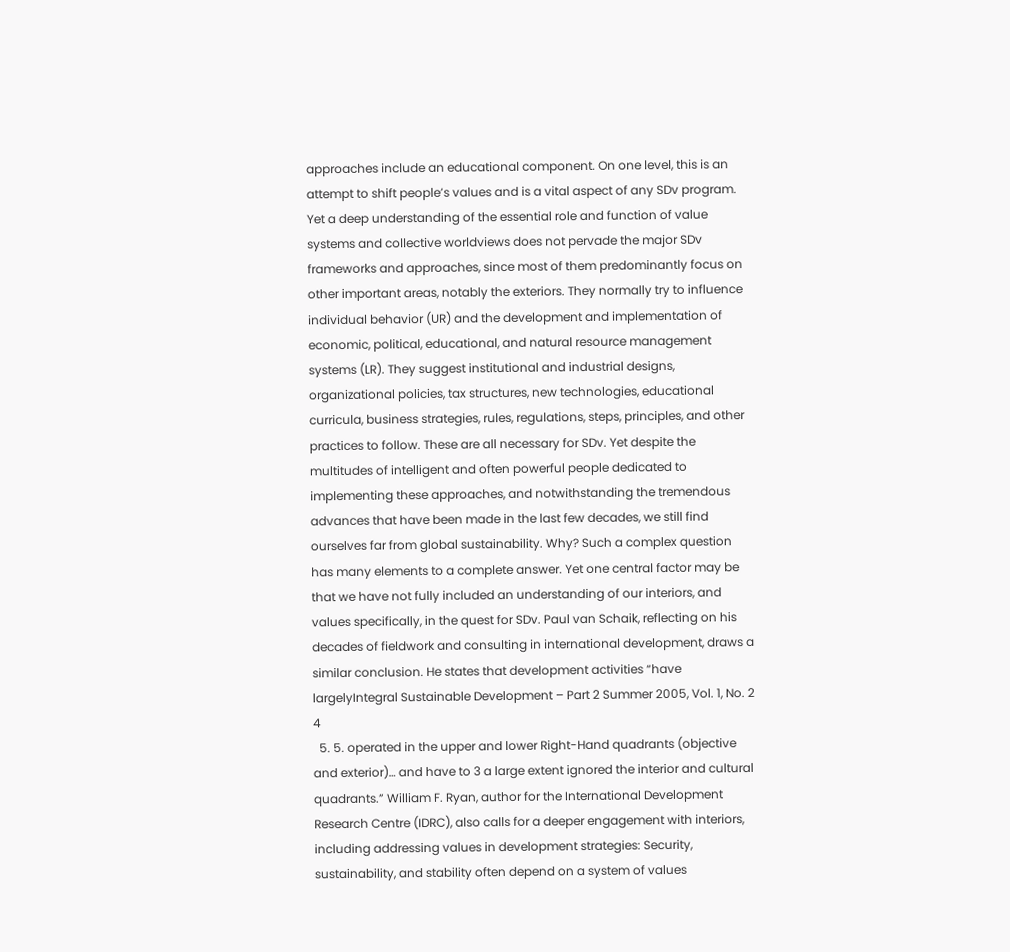approaches include an educational component. On one level, this is an attempt to shift people’s values and is a vital aspect of any SDv program. Yet a deep understanding of the essential role and function of value systems and collective worldviews does not pervade the major SDv frameworks and approaches, since most of them predominantly focus on other important areas, notably the exteriors. They normally try to influence individual behavior (UR) and the development and implementation of economic, political, educational, and natural resource management systems (LR). They suggest institutional and industrial designs, organizational policies, tax structures, new technologies, educational curricula, business strategies, rules, regulations, steps, principles, and other practices to follow. These are all necessary for SDv. Yet despite the multitudes of intelligent and often powerful people dedicated to implementing these approaches, and notwithstanding the tremendous advances that have been made in the last few decades, we still find ourselves far from global sustainability. Why? Such a complex question has many elements to a complete answer. Yet one central factor may be that we have not fully included an understanding of our interiors, and values specifically, in the quest for SDv. Paul van Schaik, reflecting on his decades of fieldwork and consulting in international development, draws a similar conclusion. He states that development activities “have largelyIntegral Sustainable Development – Part 2 Summer 2005, Vol. 1, No. 2 4
  5. 5. operated in the upper and lower Right-Hand quadrants (objective and exterior)… and have to 3 a large extent ignored the interior and cultural quadrants.” William F. Ryan, author for the International Development Research Centre (IDRC), also calls for a deeper engagement with interiors, including addressing values in development strategies: Security, sustainability, and stability often depend on a system of values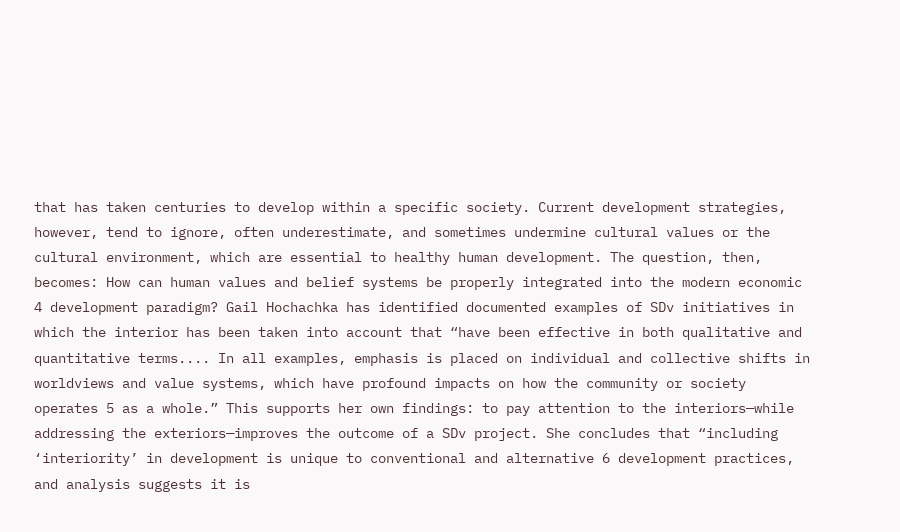that has taken centuries to develop within a specific society. Current development strategies, however, tend to ignore, often underestimate, and sometimes undermine cultural values or the cultural environment, which are essential to healthy human development. The question, then, becomes: How can human values and belief systems be properly integrated into the modern economic 4 development paradigm? Gail Hochachka has identified documented examples of SDv initiatives in which the interior has been taken into account that “have been effective in both qualitative and quantitative terms.... In all examples, emphasis is placed on individual and collective shifts in worldviews and value systems, which have profound impacts on how the community or society operates 5 as a whole.” This supports her own findings: to pay attention to the interiors—while addressing the exteriors—improves the outcome of a SDv project. She concludes that “including ‘interiority’ in development is unique to conventional and alternative 6 development practices, and analysis suggests it is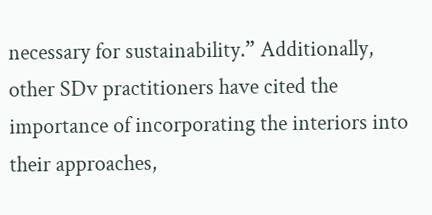necessary for sustainability.” Additionally, other SDv practitioners have cited the importance of incorporating the interiors into their approaches,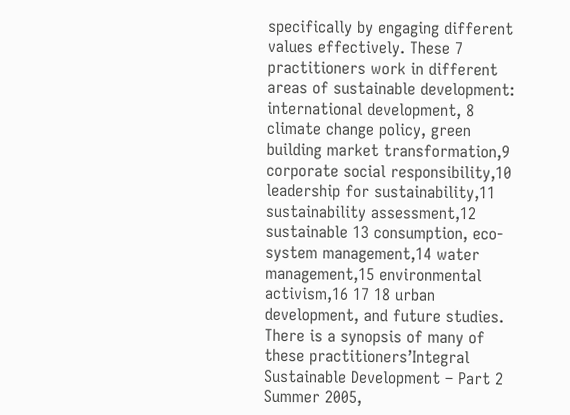specifically by engaging different values effectively. These 7 practitioners work in different areas of sustainable development: international development, 8 climate change policy, green building market transformation,9 corporate social responsibility,10 leadership for sustainability,11 sustainability assessment,12 sustainable 13 consumption, eco-system management,14 water management,15 environmental activism,16 17 18 urban development, and future studies. There is a synopsis of many of these practitioners’Integral Sustainable Development – Part 2 Summer 2005,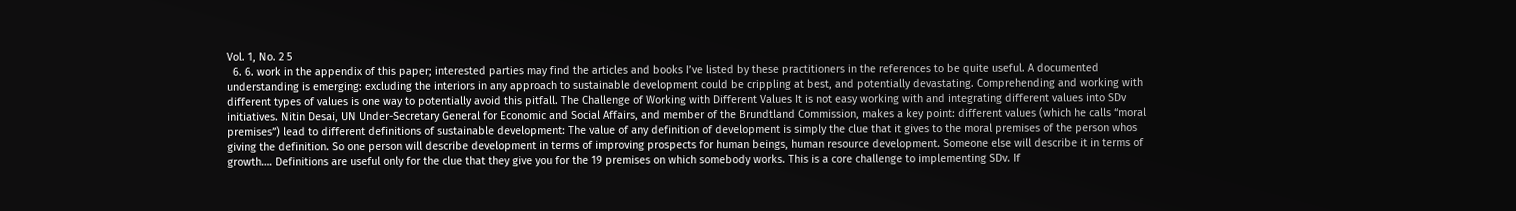Vol. 1, No. 2 5
  6. 6. work in the appendix of this paper; interested parties may find the articles and books I’ve listed by these practitioners in the references to be quite useful. A documented understanding is emerging: excluding the interiors in any approach to sustainable development could be crippling at best, and potentially devastating. Comprehending and working with different types of values is one way to potentially avoid this pitfall. The Challenge of Working with Different Values It is not easy working with and integrating different values into SDv initiatives. Nitin Desai, UN Under-Secretary General for Economic and Social Affairs, and member of the Brundtland Commission, makes a key point: different values (which he calls “moral premises”) lead to different definitions of sustainable development: The value of any definition of development is simply the clue that it gives to the moral premises of the person whos giving the definition. So one person will describe development in terms of improving prospects for human beings, human resource development. Someone else will describe it in terms of growth…. Definitions are useful only for the clue that they give you for the 19 premises on which somebody works. This is a core challenge to implementing SDv. If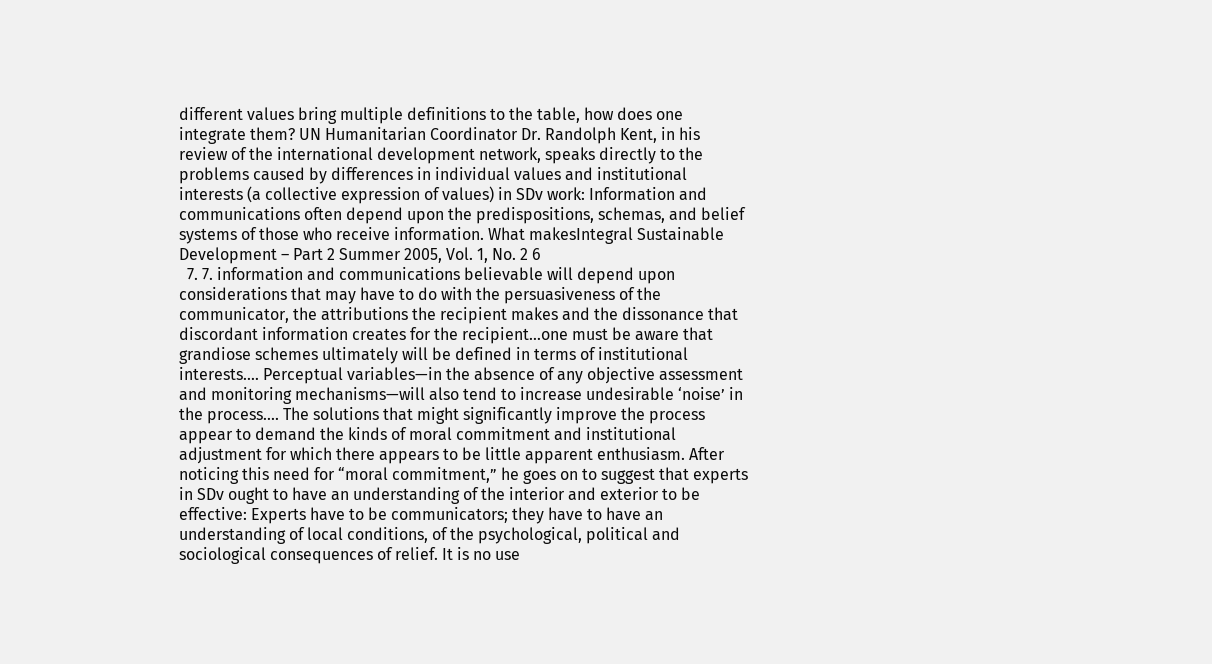different values bring multiple definitions to the table, how does one integrate them? UN Humanitarian Coordinator Dr. Randolph Kent, in his review of the international development network, speaks directly to the problems caused by differences in individual values and institutional interests (a collective expression of values) in SDv work: Information and communications often depend upon the predispositions, schemas, and belief systems of those who receive information. What makesIntegral Sustainable Development – Part 2 Summer 2005, Vol. 1, No. 2 6
  7. 7. information and communications believable will depend upon considerations that may have to do with the persuasiveness of the communicator, the attributions the recipient makes and the dissonance that discordant information creates for the recipient…one must be aware that grandiose schemes ultimately will be defined in terms of institutional interests.… Perceptual variables—in the absence of any objective assessment and monitoring mechanisms—will also tend to increase undesirable ‘noise’ in the process.... The solutions that might significantly improve the process appear to demand the kinds of moral commitment and institutional adjustment for which there appears to be little apparent enthusiasm. After noticing this need for “moral commitment,” he goes on to suggest that experts in SDv ought to have an understanding of the interior and exterior to be effective: Experts have to be communicators; they have to have an understanding of local conditions, of the psychological, political and sociological consequences of relief. It is no use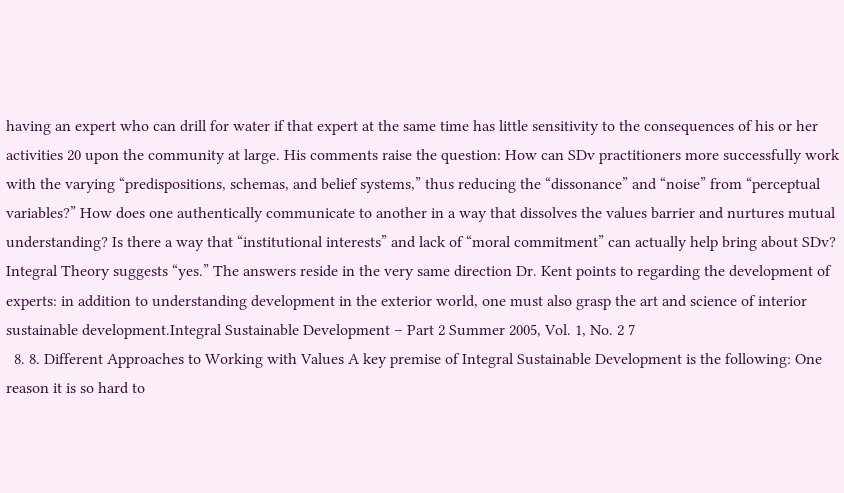having an expert who can drill for water if that expert at the same time has little sensitivity to the consequences of his or her activities 20 upon the community at large. His comments raise the question: How can SDv practitioners more successfully work with the varying “predispositions, schemas, and belief systems,” thus reducing the “dissonance” and “noise” from “perceptual variables?” How does one authentically communicate to another in a way that dissolves the values barrier and nurtures mutual understanding? Is there a way that “institutional interests” and lack of “moral commitment” can actually help bring about SDv? Integral Theory suggests “yes.” The answers reside in the very same direction Dr. Kent points to regarding the development of experts: in addition to understanding development in the exterior world, one must also grasp the art and science of interior sustainable development.Integral Sustainable Development – Part 2 Summer 2005, Vol. 1, No. 2 7
  8. 8. Different Approaches to Working with Values A key premise of Integral Sustainable Development is the following: One reason it is so hard to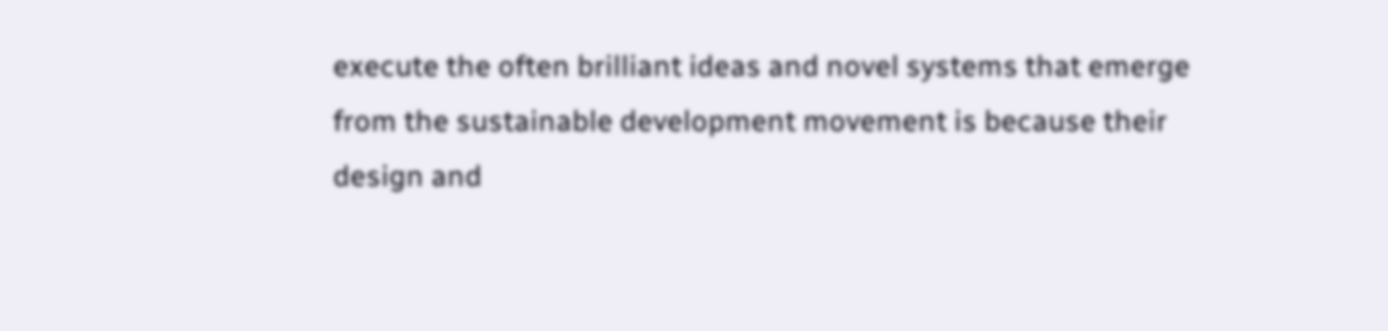execute the often brilliant ideas and novel systems that emerge from the sustainable development movement is because their design and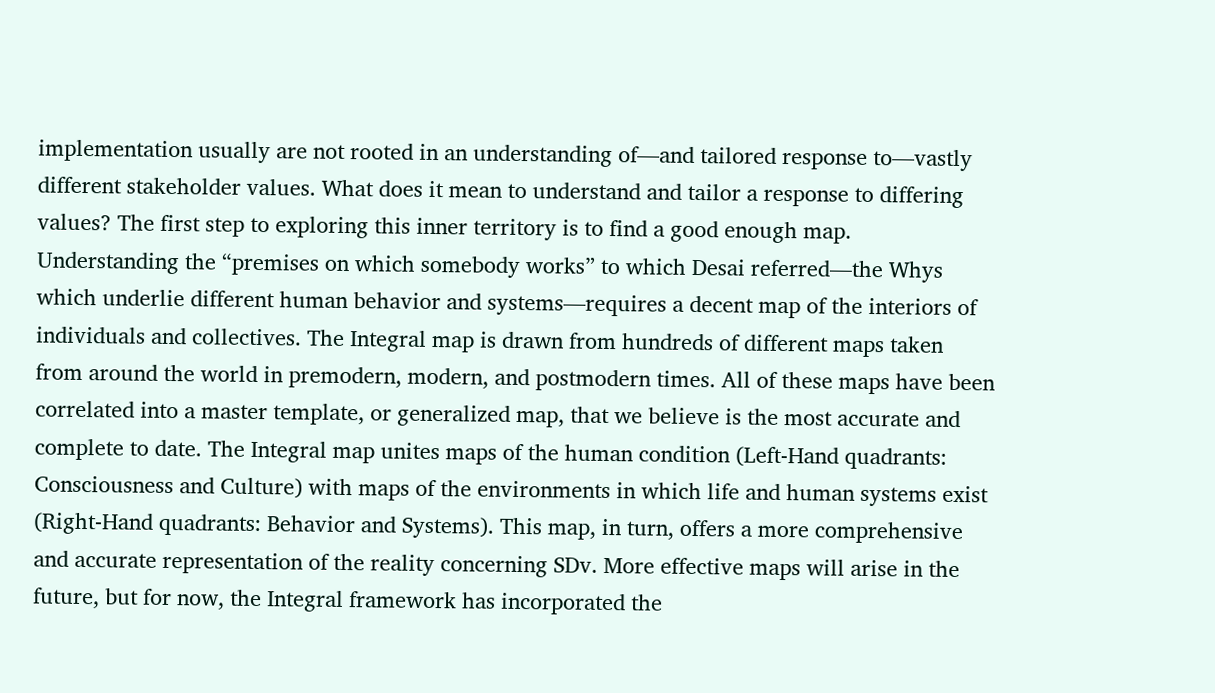implementation usually are not rooted in an understanding of—and tailored response to—vastly different stakeholder values. What does it mean to understand and tailor a response to differing values? The first step to exploring this inner territory is to find a good enough map. Understanding the “premises on which somebody works” to which Desai referred—the Whys which underlie different human behavior and systems—requires a decent map of the interiors of individuals and collectives. The Integral map is drawn from hundreds of different maps taken from around the world in premodern, modern, and postmodern times. All of these maps have been correlated into a master template, or generalized map, that we believe is the most accurate and complete to date. The Integral map unites maps of the human condition (Left-Hand quadrants: Consciousness and Culture) with maps of the environments in which life and human systems exist (Right-Hand quadrants: Behavior and Systems). This map, in turn, offers a more comprehensive and accurate representation of the reality concerning SDv. More effective maps will arise in the future, but for now, the Integral framework has incorporated the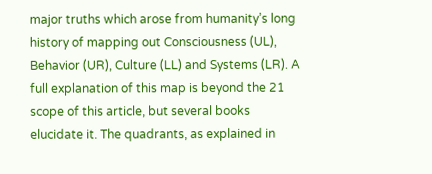major truths which arose from humanity’s long history of mapping out Consciousness (UL), Behavior (UR), Culture (LL) and Systems (LR). A full explanation of this map is beyond the 21 scope of this article, but several books elucidate it. The quadrants, as explained in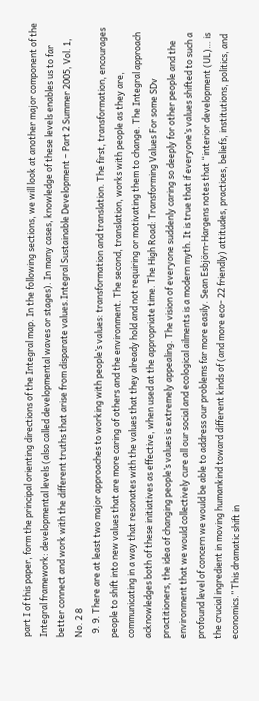part I of this paper, form the principal orienting directions of the Integral map. In the following sections, we will look at another major component of the Integral framework: developmental levels (also called developmental waves or stages). In many cases, knowledge of these levels enables us to far better connect and work with the different truths that arise from disparate values.Integral Sustainable Development – Part 2 Summer 2005, Vol. 1, No. 2 8
  9. 9. There are at least two major approaches to working with people’s values: transformation and translation. The first, transformation, encourages people to shift into new values that are more caring of others and the environment. The second, translation, works with people as they are, communicating in a way that resonates with the values that they already hold and not requiring or motivating them to change. The Integral approach acknowledges both of these initiatives as effective, when used at the appropriate time. The High Road: Transforming Values For some SDv practitioners, the idea of changing people’s values is extremely appealing. The vision of everyone suddenly caring so deeply for other people and the environment that we would collectively cure all our social and ecological ailments is a modern myth. It is true that if everyone’s values shifted to such a profound level of concern we would be able to address our problems far more easily. Sean Esbjörn-Hargens notes that “interior development (UL)… is the crucial ingredient in moving humankind toward different kinds of (and more eco- 22 friendly) attitudes, practices, beliefs, institutions, politics, and economics.” This dramatic shift in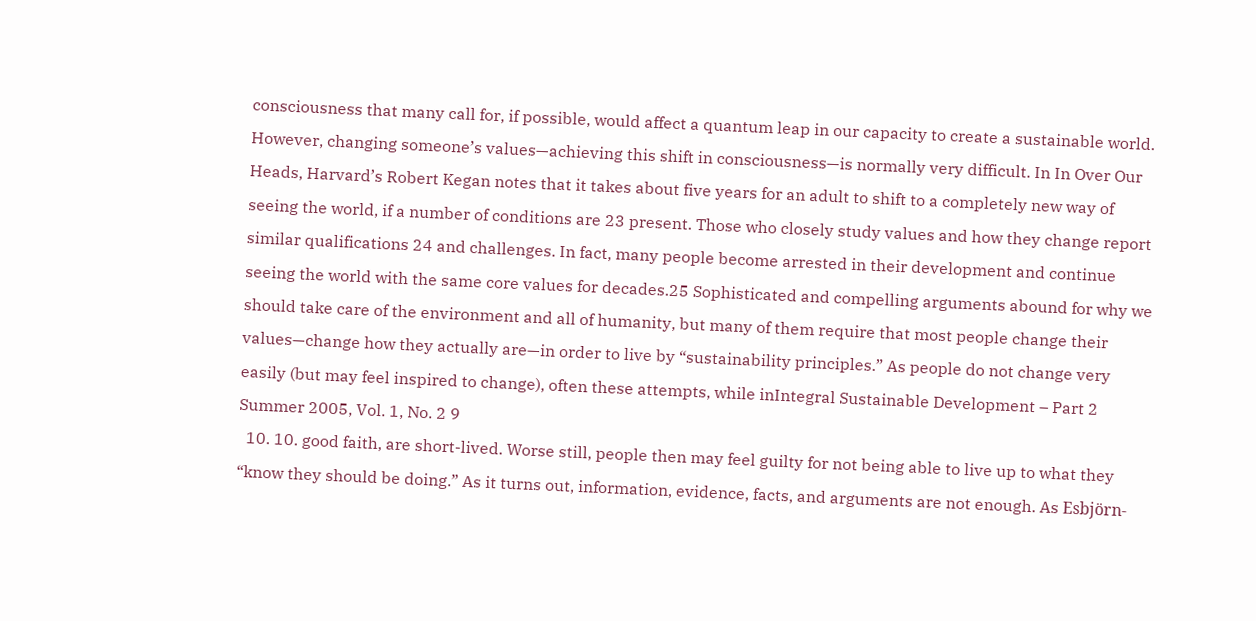consciousness that many call for, if possible, would affect a quantum leap in our capacity to create a sustainable world. However, changing someone’s values—achieving this shift in consciousness—is normally very difficult. In In Over Our Heads, Harvard’s Robert Kegan notes that it takes about five years for an adult to shift to a completely new way of seeing the world, if a number of conditions are 23 present. Those who closely study values and how they change report similar qualifications 24 and challenges. In fact, many people become arrested in their development and continue seeing the world with the same core values for decades.25 Sophisticated and compelling arguments abound for why we should take care of the environment and all of humanity, but many of them require that most people change their values—change how they actually are—in order to live by “sustainability principles.” As people do not change very easily (but may feel inspired to change), often these attempts, while inIntegral Sustainable Development – Part 2 Summer 2005, Vol. 1, No. 2 9
  10. 10. good faith, are short-lived. Worse still, people then may feel guilty for not being able to live up to what they “know they should be doing.” As it turns out, information, evidence, facts, and arguments are not enough. As Esbjörn-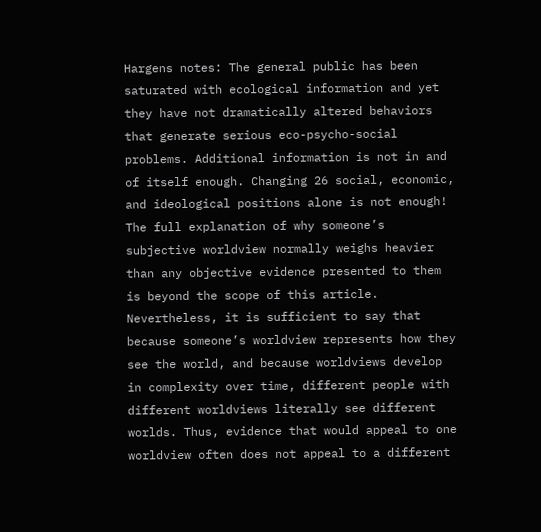Hargens notes: The general public has been saturated with ecological information and yet they have not dramatically altered behaviors that generate serious eco-psycho-social problems. Additional information is not in and of itself enough. Changing 26 social, economic, and ideological positions alone is not enough! The full explanation of why someone’s subjective worldview normally weighs heavier than any objective evidence presented to them is beyond the scope of this article. Nevertheless, it is sufficient to say that because someone’s worldview represents how they see the world, and because worldviews develop in complexity over time, different people with different worldviews literally see different worlds. Thus, evidence that would appeal to one worldview often does not appeal to a different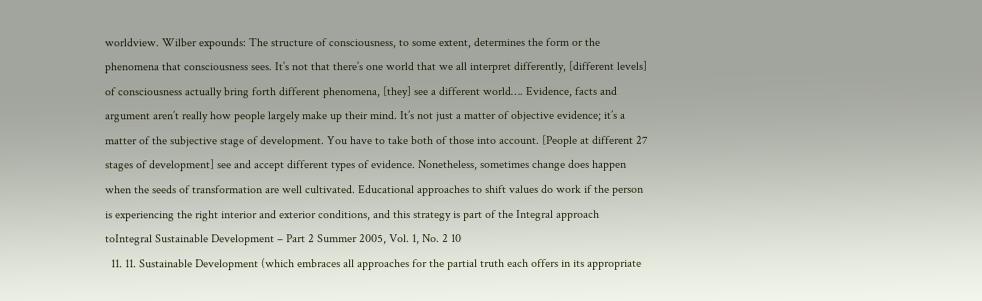worldview. Wilber expounds: The structure of consciousness, to some extent, determines the form or the phenomena that consciousness sees. It’s not that there’s one world that we all interpret differently, [different levels] of consciousness actually bring forth different phenomena, [they] see a different world…. Evidence, facts and argument aren’t really how people largely make up their mind. It’s not just a matter of objective evidence; it’s a matter of the subjective stage of development. You have to take both of those into account. [People at different 27 stages of development] see and accept different types of evidence. Nonetheless, sometimes change does happen when the seeds of transformation are well cultivated. Educational approaches to shift values do work if the person is experiencing the right interior and exterior conditions, and this strategy is part of the Integral approach toIntegral Sustainable Development – Part 2 Summer 2005, Vol. 1, No. 2 10
  11. 11. Sustainable Development (which embraces all approaches for the partial truth each offers in its appropriate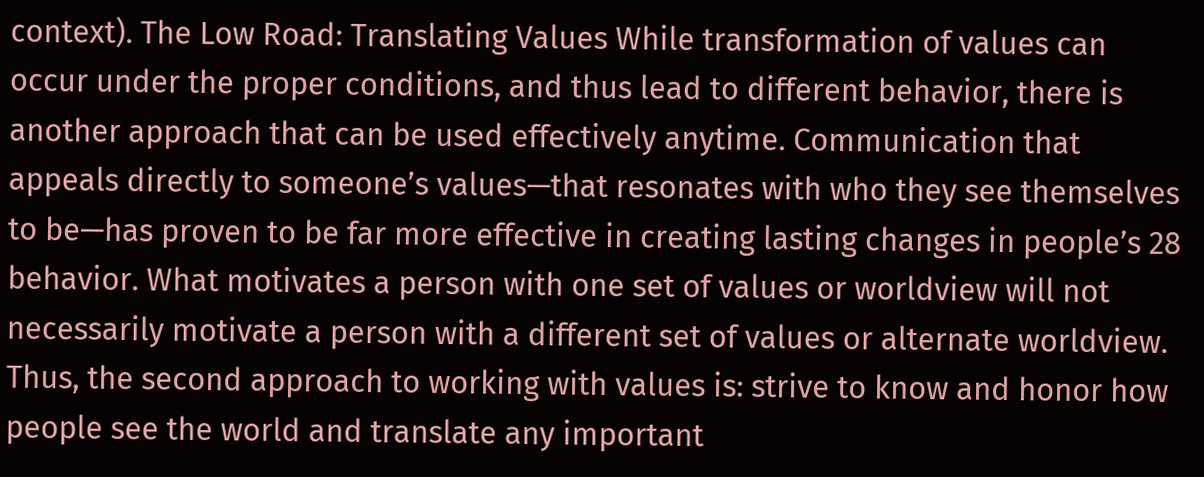context). The Low Road: Translating Values While transformation of values can occur under the proper conditions, and thus lead to different behavior, there is another approach that can be used effectively anytime. Communication that appeals directly to someone’s values—that resonates with who they see themselves to be—has proven to be far more effective in creating lasting changes in people’s 28 behavior. What motivates a person with one set of values or worldview will not necessarily motivate a person with a different set of values or alternate worldview. Thus, the second approach to working with values is: strive to know and honor how people see the world and translate any important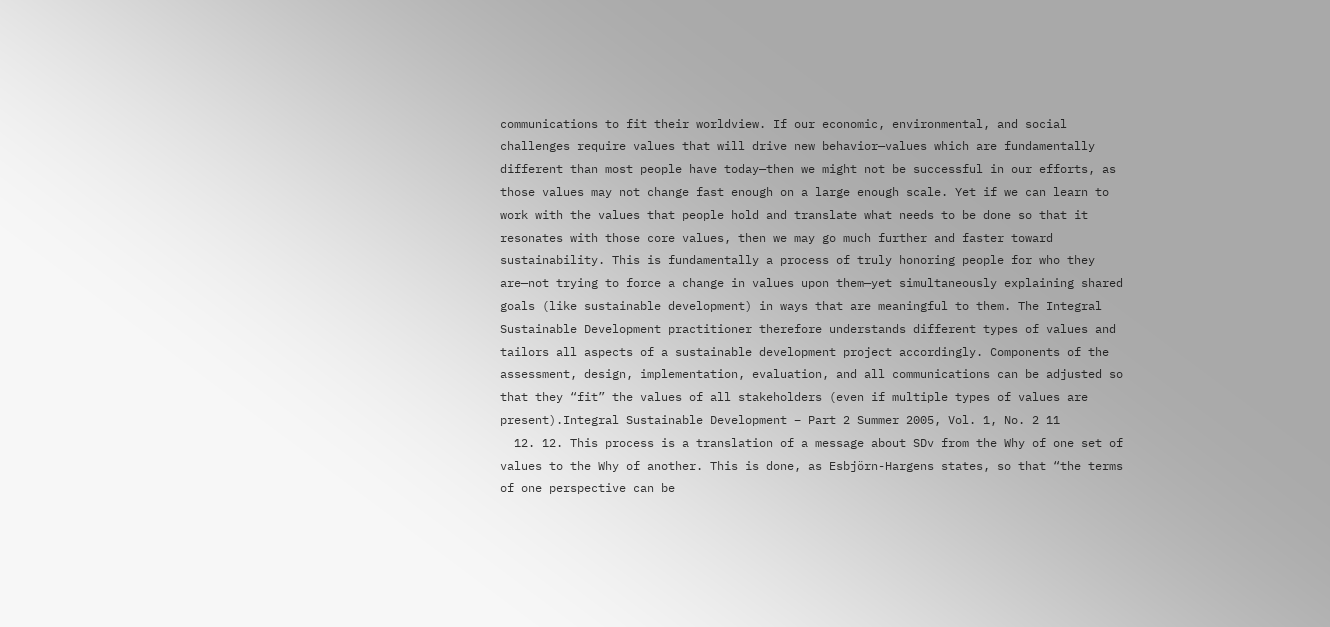communications to fit their worldview. If our economic, environmental, and social challenges require values that will drive new behavior—values which are fundamentally different than most people have today—then we might not be successful in our efforts, as those values may not change fast enough on a large enough scale. Yet if we can learn to work with the values that people hold and translate what needs to be done so that it resonates with those core values, then we may go much further and faster toward sustainability. This is fundamentally a process of truly honoring people for who they are—not trying to force a change in values upon them—yet simultaneously explaining shared goals (like sustainable development) in ways that are meaningful to them. The Integral Sustainable Development practitioner therefore understands different types of values and tailors all aspects of a sustainable development project accordingly. Components of the assessment, design, implementation, evaluation, and all communications can be adjusted so that they “fit” the values of all stakeholders (even if multiple types of values are present).Integral Sustainable Development – Part 2 Summer 2005, Vol. 1, No. 2 11
  12. 12. This process is a translation of a message about SDv from the Why of one set of values to the Why of another. This is done, as Esbjörn-Hargens states, so that “the terms of one perspective can be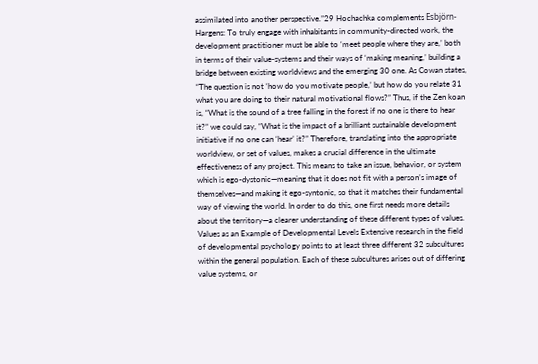assimilated into another perspective.”29 Hochachka complements Esbjörn-Hargens: To truly engage with inhabitants in community-directed work, the development practitioner must be able to ‘meet people where they are,’ both in terms of their value-systems and their ways of ‘making meaning,’ building a bridge between existing worldviews and the emerging 30 one. As Cowan states, “The question is not ‘how do you motivate people,’ but how do you relate 31 what you are doing to their natural motivational flows?” Thus, if the Zen koan is, “What is the sound of a tree falling in the forest if no one is there to hear it?” we could say, “What is the impact of a brilliant sustainable development initiative if no one can ‘hear’ it?” Therefore, translating into the appropriate worldview, or set of values, makes a crucial difference in the ultimate effectiveness of any project. This means to take an issue, behavior, or system which is ego-dystonic—meaning that it does not fit with a person’s image of themselves—and making it ego-syntonic, so that it matches their fundamental way of viewing the world. In order to do this, one first needs more details about the territory—a clearer understanding of these different types of values. Values as an Example of Developmental Levels Extensive research in the field of developmental psychology points to at least three different 32 subcultures within the general population. Each of these subcultures arises out of differing value systems, or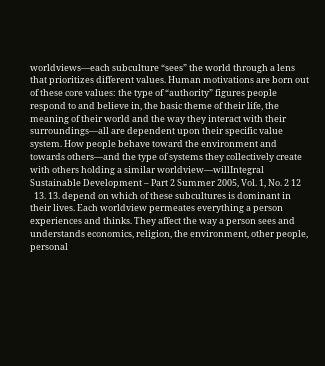worldviews—each subculture “sees” the world through a lens that prioritizes different values. Human motivations are born out of these core values: the type of “authority” figures people respond to and believe in, the basic theme of their life, the meaning of their world and the way they interact with their surroundings—all are dependent upon their specific value system. How people behave toward the environment and towards others—and the type of systems they collectively create with others holding a similar worldview—willIntegral Sustainable Development – Part 2 Summer 2005, Vol. 1, No. 2 12
  13. 13. depend on which of these subcultures is dominant in their lives. Each worldview permeates everything a person experiences and thinks. They affect the way a person sees and understands economics, religion, the environment, other people, personal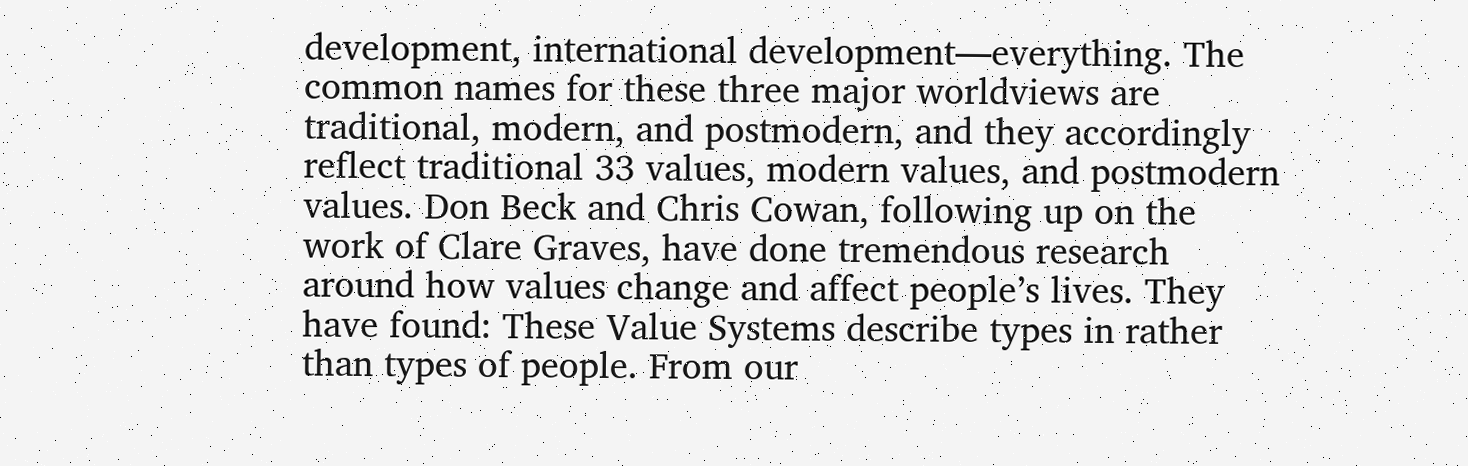development, international development—everything. The common names for these three major worldviews are traditional, modern, and postmodern, and they accordingly reflect traditional 33 values, modern values, and postmodern values. Don Beck and Chris Cowan, following up on the work of Clare Graves, have done tremendous research around how values change and affect people’s lives. They have found: These Value Systems describe types in rather than types of people. From our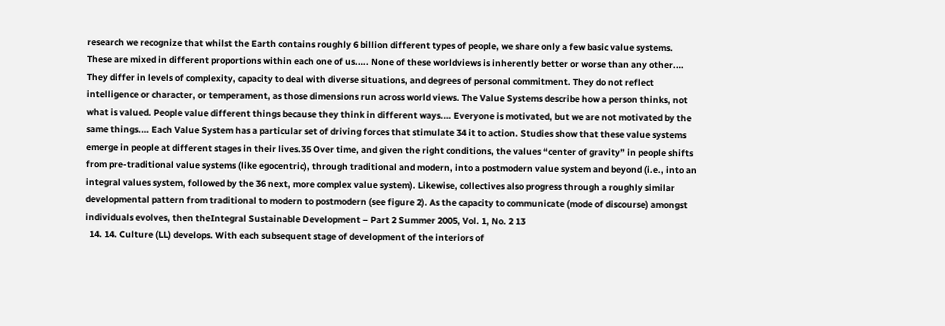research we recognize that whilst the Earth contains roughly 6 billion different types of people, we share only a few basic value systems. These are mixed in different proportions within each one of us.…. None of these worldviews is inherently better or worse than any other.… They differ in levels of complexity, capacity to deal with diverse situations, and degrees of personal commitment. They do not reflect intelligence or character, or temperament, as those dimensions run across world views. The Value Systems describe how a person thinks, not what is valued. People value different things because they think in different ways.… Everyone is motivated, but we are not motivated by the same things.… Each Value System has a particular set of driving forces that stimulate 34 it to action. Studies show that these value systems emerge in people at different stages in their lives.35 Over time, and given the right conditions, the values “center of gravity” in people shifts from pre-traditional value systems (like egocentric), through traditional and modern, into a postmodern value system and beyond (i.e., into an integral values system, followed by the 36 next, more complex value system). Likewise, collectives also progress through a roughly similar developmental pattern from traditional to modern to postmodern (see figure 2). As the capacity to communicate (mode of discourse) amongst individuals evolves, then theIntegral Sustainable Development – Part 2 Summer 2005, Vol. 1, No. 2 13
  14. 14. Culture (LL) develops. With each subsequent stage of development of the interiors of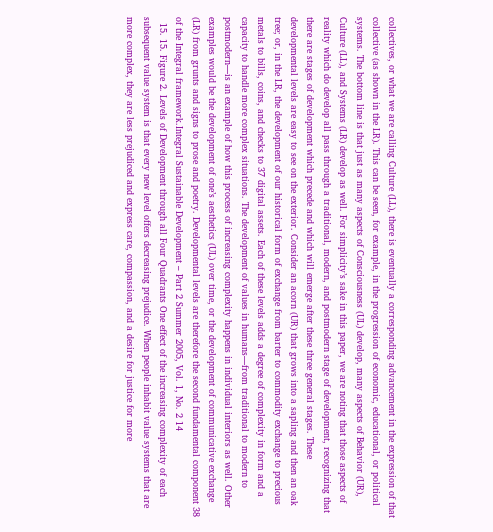collectives, or what we are calling Culture (LL), there is eventually a corresponding advancement in the expression of that collective (as shown in the LR). This can be seen, for example, in the progression of economic, educational, or political systems. The bottom line is that just as many aspects of Consciousness (UL) develop, many aspects of Behavior (UR), Culture (LL), and Systems (LR) develop as well. For simplicity’s sake in this paper, we are noting that those aspects of reality which do develop all pass through a traditional, modern, and postmodern stage of development, recognizing that there are stages of development which precede and which will emerge after these three general stages. These developmental levels are easy to see on the exterior. Consider an acorn (UR) that grows into a sapling and then an oak tree; or, in the LR, the development of our historical form of exchange from barter to commodity exchange to precious metals to bills, coins, and checks to 37 digital assets. Each of these levels adds a degree of complexity in form and a capacity to handle more complex situations. The development of values in humans—from traditional to modern to postmodern—is an example of how this process of increasing complexity happens in individual interiors as well. Other examples would be the development of one’s aesthetics (UL) over time, or the development of communicative exchange (LR) from grunts and signs to prose and poetry. Developmental levels are therefore the second fundamental component 38 of the Integral framework.Integral Sustainable Development – Part 2 Summer 2005, Vol. 1, No. 2 14
  15. 15. Figure 2. Levels of Development through all Four Quadrants One effect of the increasing complexity of each subsequent value system is that every new level offers decreasing prejudice. When people inhabit value systems that are more complex, they are less prejudiced and express care, compassion, and a desire for justice for more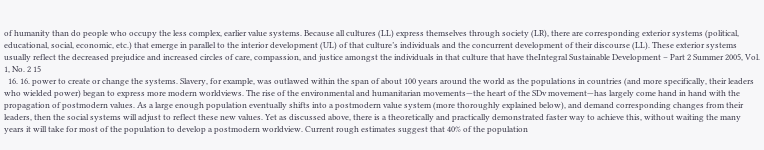of humanity than do people who occupy the less complex, earlier value systems. Because all cultures (LL) express themselves through society (LR), there are corresponding exterior systems (political, educational, social, economic, etc.) that emerge in parallel to the interior development (UL) of that culture’s individuals and the concurrent development of their discourse (LL). These exterior systems usually reflect the decreased prejudice and increased circles of care, compassion, and justice amongst the individuals in that culture that have theIntegral Sustainable Development – Part 2 Summer 2005, Vol. 1, No. 2 15
  16. 16. power to create or change the systems. Slavery, for example, was outlawed within the span of about 100 years around the world as the populations in countries (and more specifically, their leaders who wielded power) began to express more modern worldviews. The rise of the environmental and humanitarian movements—the heart of the SDv movement—has largely come hand in hand with the propagation of postmodern values. As a large enough population eventually shifts into a postmodern value system (more thoroughly explained below), and demand corresponding changes from their leaders, then the social systems will adjust to reflect these new values. Yet as discussed above, there is a theoretically and practically demonstrated faster way to achieve this, without waiting the many years it will take for most of the population to develop a postmodern worldview. Current rough estimates suggest that 40% of the population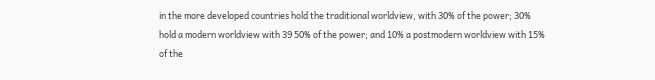in the more developed countries hold the traditional worldview, with 30% of the power; 30% hold a modern worldview with 39 50% of the power; and 10% a postmodern worldview with 15% of the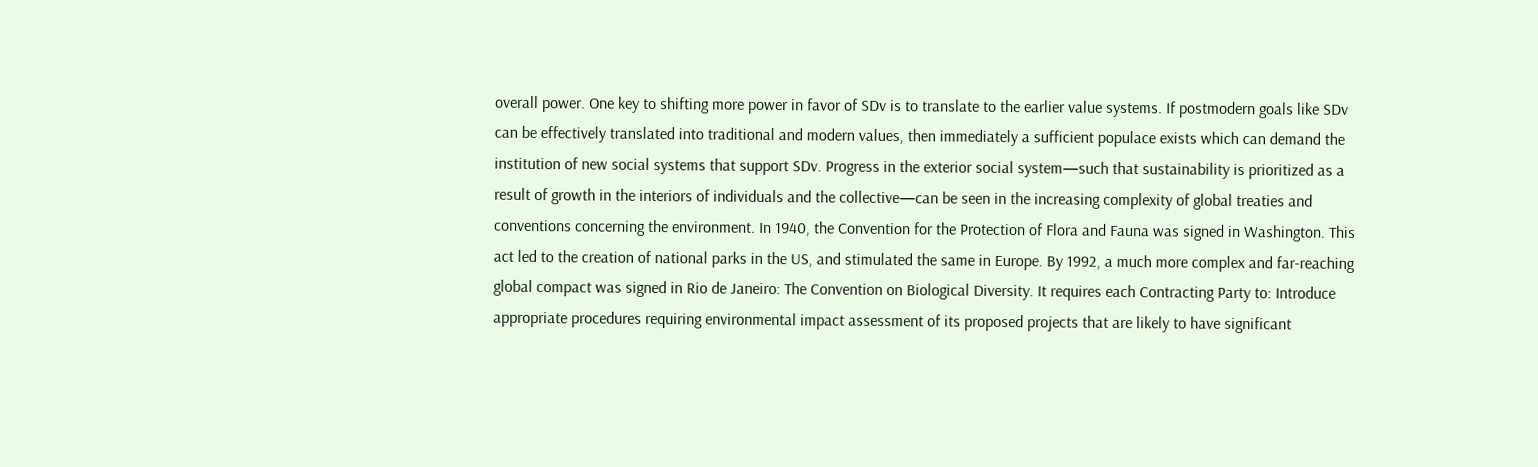overall power. One key to shifting more power in favor of SDv is to translate to the earlier value systems. If postmodern goals like SDv can be effectively translated into traditional and modern values, then immediately a sufficient populace exists which can demand the institution of new social systems that support SDv. Progress in the exterior social system—such that sustainability is prioritized as a result of growth in the interiors of individuals and the collective—can be seen in the increasing complexity of global treaties and conventions concerning the environment. In 1940, the Convention for the Protection of Flora and Fauna was signed in Washington. This act led to the creation of national parks in the US, and stimulated the same in Europe. By 1992, a much more complex and far-reaching global compact was signed in Rio de Janeiro: The Convention on Biological Diversity. It requires each Contracting Party to: Introduce appropriate procedures requiring environmental impact assessment of its proposed projects that are likely to have significant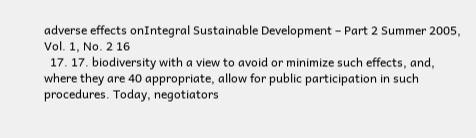adverse effects onIntegral Sustainable Development – Part 2 Summer 2005, Vol. 1, No. 2 16
  17. 17. biodiversity with a view to avoid or minimize such effects, and, where they are 40 appropriate, allow for public participation in such procedures. Today, negotiators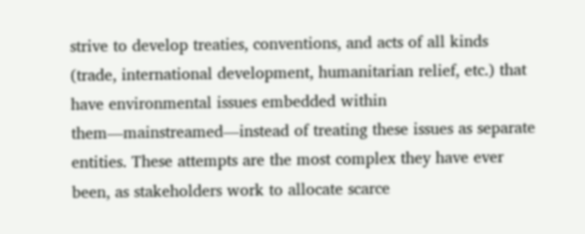strive to develop treaties, conventions, and acts of all kinds (trade, international development, humanitarian relief, etc.) that have environmental issues embedded within them—mainstreamed—instead of treating these issues as separate entities. These attempts are the most complex they have ever been, as stakeholders work to allocate scarce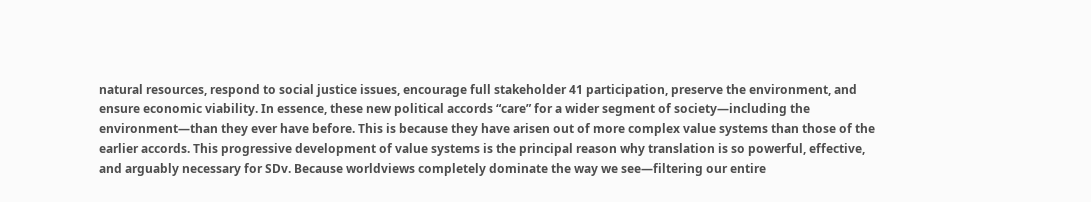natural resources, respond to social justice issues, encourage full stakeholder 41 participation, preserve the environment, and ensure economic viability. In essence, these new political accords “care” for a wider segment of society—including the environment—than they ever have before. This is because they have arisen out of more complex value systems than those of the earlier accords. This progressive development of value systems is the principal reason why translation is so powerful, effective, and arguably necessary for SDv. Because worldviews completely dominate the way we see—filtering our entire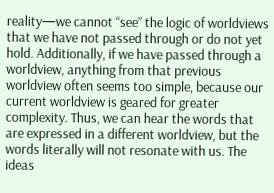reality—we cannot “see” the logic of worldviews that we have not passed through or do not yet hold. Additionally, if we have passed through a worldview, anything from that previous worldview often seems too simple, because our current worldview is geared for greater complexity. Thus, we can hear the words that are expressed in a different worldview, but the words literally will not resonate with us. The ideas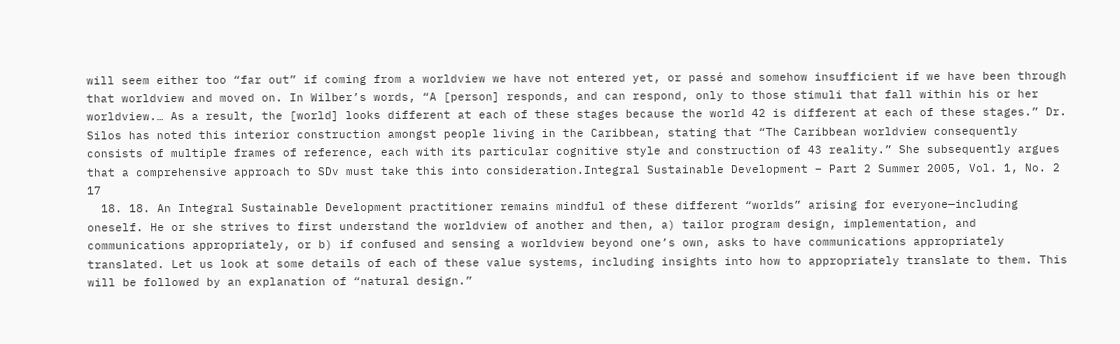will seem either too “far out” if coming from a worldview we have not entered yet, or passé and somehow insufficient if we have been through that worldview and moved on. In Wilber’s words, “A [person] responds, and can respond, only to those stimuli that fall within his or her worldview.… As a result, the [world] looks different at each of these stages because the world 42 is different at each of these stages.” Dr. Silos has noted this interior construction amongst people living in the Caribbean, stating that “The Caribbean worldview consequently consists of multiple frames of reference, each with its particular cognitive style and construction of 43 reality.” She subsequently argues that a comprehensive approach to SDv must take this into consideration.Integral Sustainable Development – Part 2 Summer 2005, Vol. 1, No. 2 17
  18. 18. An Integral Sustainable Development practitioner remains mindful of these different “worlds” arising for everyone—including oneself. He or she strives to first understand the worldview of another and then, a) tailor program design, implementation, and communications appropriately, or b) if confused and sensing a worldview beyond one’s own, asks to have communications appropriately translated. Let us look at some details of each of these value systems, including insights into how to appropriately translate to them. This will be followed by an explanation of “natural design.”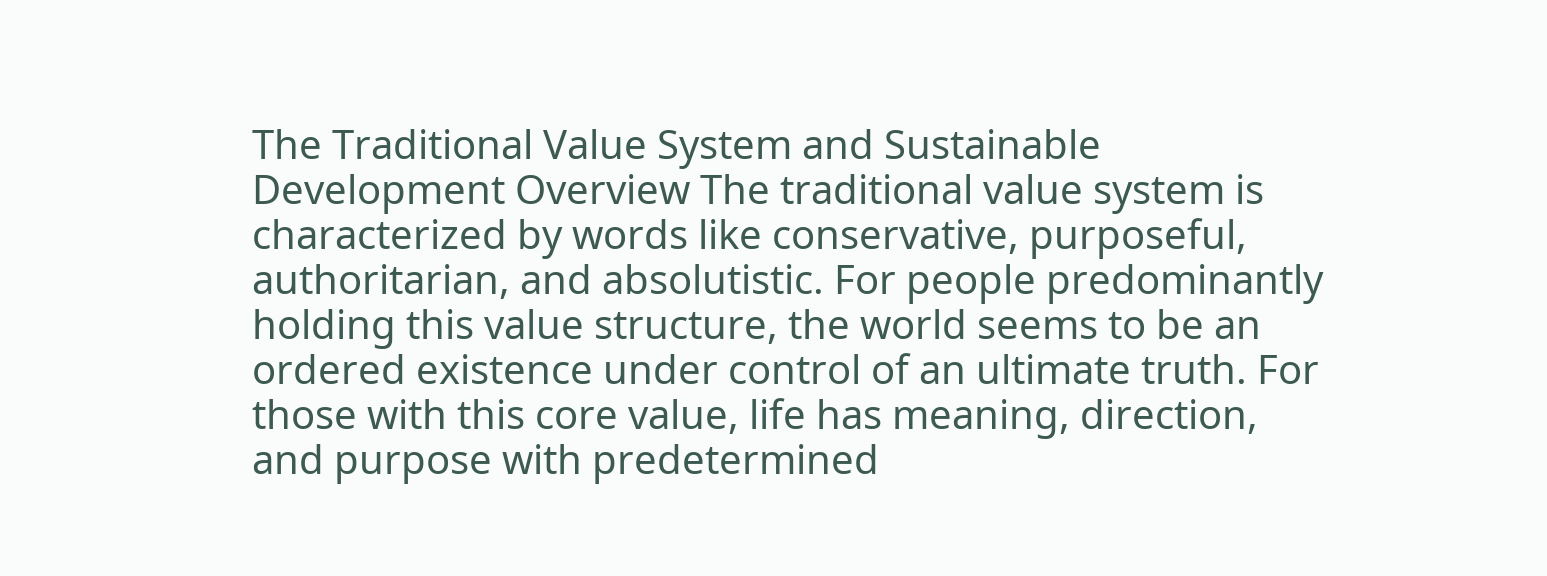The Traditional Value System and Sustainable Development Overview The traditional value system is characterized by words like conservative, purposeful, authoritarian, and absolutistic. For people predominantly holding this value structure, the world seems to be an ordered existence under control of an ultimate truth. For those with this core value, life has meaning, direction, and purpose with predetermined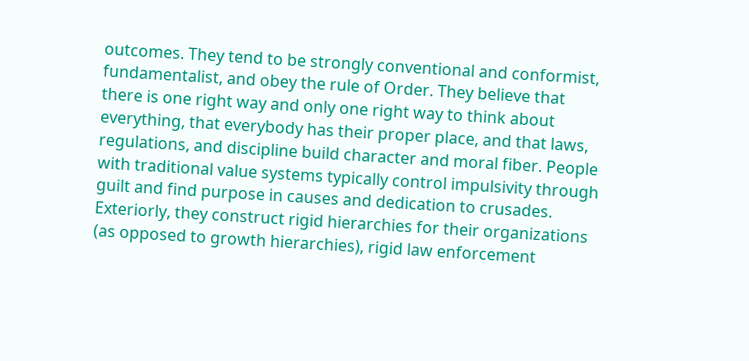outcomes. They tend to be strongly conventional and conformist, fundamentalist, and obey the rule of Order. They believe that there is one right way and only one right way to think about everything, that everybody has their proper place, and that laws, regulations, and discipline build character and moral fiber. People with traditional value systems typically control impulsivity through guilt and find purpose in causes and dedication to crusades. Exteriorly, they construct rigid hierarchies for their organizations (as opposed to growth hierarchies), rigid law enforcement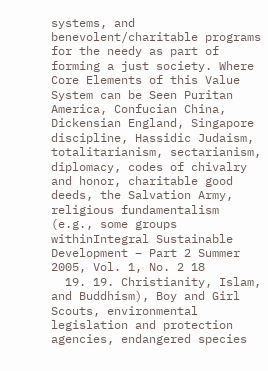systems, and benevolent/charitable programs for the needy as part of forming a just society. Where Core Elements of this Value System can be Seen Puritan America, Confucian China, Dickensian England, Singapore discipline, Hassidic Judaism, totalitarianism, sectarianism, diplomacy, codes of chivalry and honor, charitable good deeds, the Salvation Army, religious fundamentalism (e.g., some groups withinIntegral Sustainable Development – Part 2 Summer 2005, Vol. 1, No. 2 18
  19. 19. Christianity, Islam, and Buddhism), Boy and Girl Scouts, environmental legislation and protection agencies, endangered species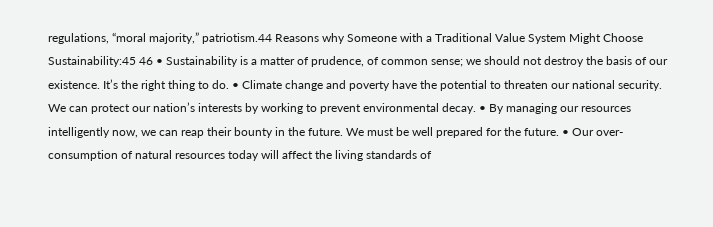regulations, “moral majority,” patriotism.44 Reasons why Someone with a Traditional Value System Might Choose Sustainability:45 46 • Sustainability is a matter of prudence, of common sense; we should not destroy the basis of our existence. It’s the right thing to do. • Climate change and poverty have the potential to threaten our national security. We can protect our nation’s interests by working to prevent environmental decay. • By managing our resources intelligently now, we can reap their bounty in the future. We must be well prepared for the future. • Our over-consumption of natural resources today will affect the living standards of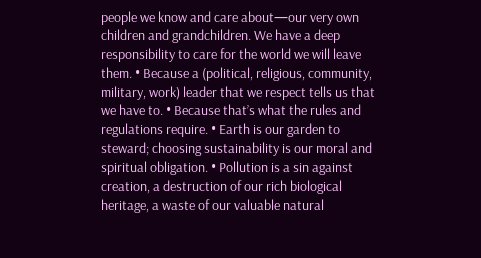people we know and care about—our very own children and grandchildren. We have a deep responsibility to care for the world we will leave them. • Because a (political, religious, community, military, work) leader that we respect tells us that we have to. • Because that’s what the rules and regulations require. • Earth is our garden to steward; choosing sustainability is our moral and spiritual obligation. • Pollution is a sin against creation, a destruction of our rich biological heritage, a waste of our valuable natural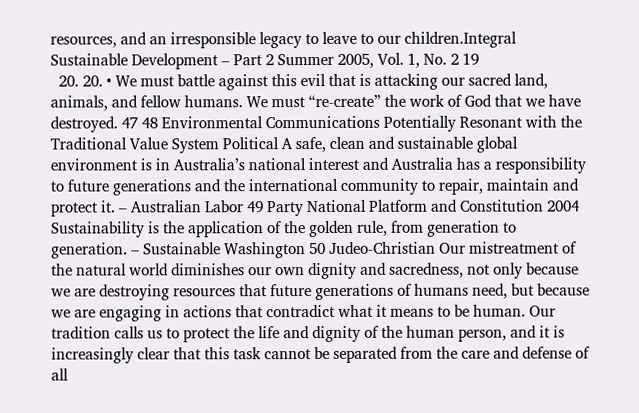resources, and an irresponsible legacy to leave to our children.Integral Sustainable Development – Part 2 Summer 2005, Vol. 1, No. 2 19
  20. 20. • We must battle against this evil that is attacking our sacred land, animals, and fellow humans. We must “re-create” the work of God that we have destroyed. 47 48 Environmental Communications Potentially Resonant with the Traditional Value System Political A safe, clean and sustainable global environment is in Australia’s national interest and Australia has a responsibility to future generations and the international community to repair, maintain and protect it. – Australian Labor 49 Party National Platform and Constitution 2004 Sustainability is the application of the golden rule, from generation to generation. – Sustainable Washington 50 Judeo-Christian Our mistreatment of the natural world diminishes our own dignity and sacredness, not only because we are destroying resources that future generations of humans need, but because we are engaging in actions that contradict what it means to be human. Our tradition calls us to protect the life and dignity of the human person, and it is increasingly clear that this task cannot be separated from the care and defense of all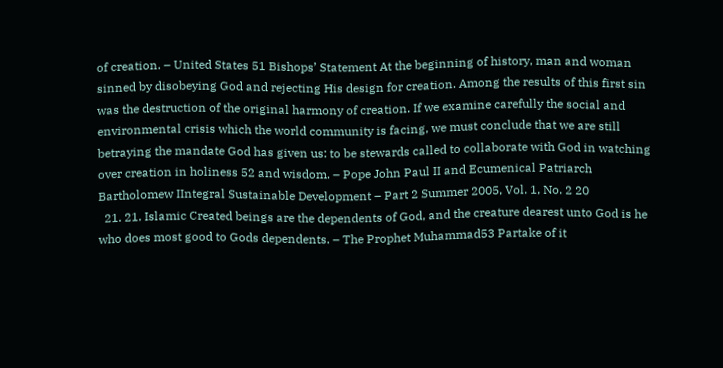of creation. – United States 51 Bishops’ Statement At the beginning of history, man and woman sinned by disobeying God and rejecting His design for creation. Among the results of this first sin was the destruction of the original harmony of creation. If we examine carefully the social and environmental crisis which the world community is facing, we must conclude that we are still betraying the mandate God has given us: to be stewards called to collaborate with God in watching over creation in holiness 52 and wisdom. – Pope John Paul II and Ecumenical Patriarch Bartholomew IIntegral Sustainable Development – Part 2 Summer 2005, Vol. 1, No. 2 20
  21. 21. Islamic Created beings are the dependents of God, and the creature dearest unto God is he who does most good to Gods dependents. – The Prophet Muhammad53 Partake of it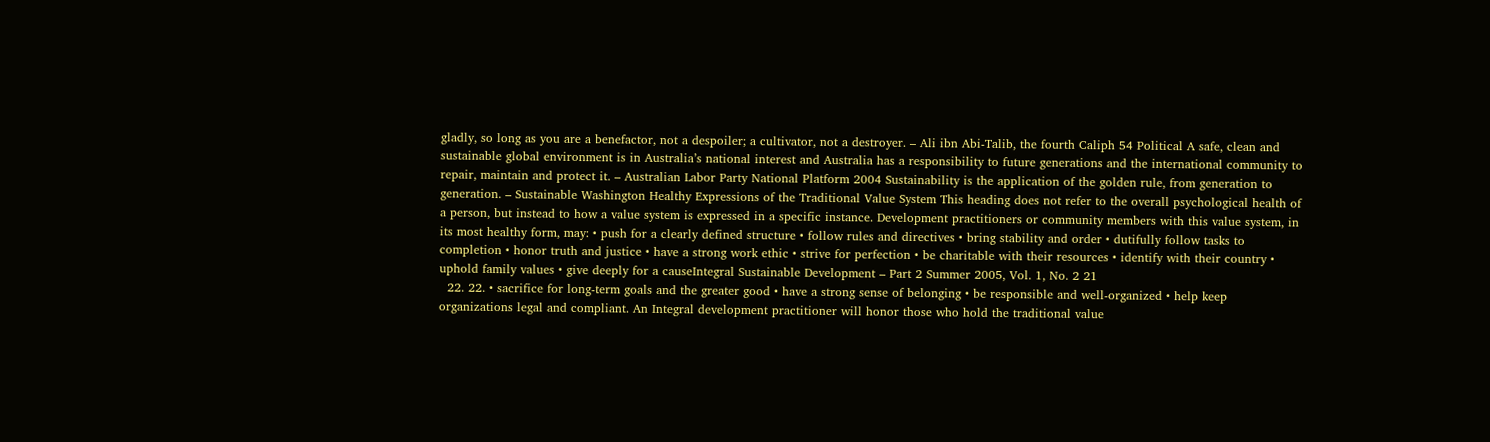gladly, so long as you are a benefactor, not a despoiler; a cultivator, not a destroyer. – Ali ibn Abi-Talib, the fourth Caliph 54 Political A safe, clean and sustainable global environment is in Australia’s national interest and Australia has a responsibility to future generations and the international community to repair, maintain and protect it. – Australian Labor Party National Platform 2004 Sustainability is the application of the golden rule, from generation to generation. – Sustainable Washington Healthy Expressions of the Traditional Value System This heading does not refer to the overall psychological health of a person, but instead to how a value system is expressed in a specific instance. Development practitioners or community members with this value system, in its most healthy form, may: • push for a clearly defined structure • follow rules and directives • bring stability and order • dutifully follow tasks to completion • honor truth and justice • have a strong work ethic • strive for perfection • be charitable with their resources • identify with their country • uphold family values • give deeply for a causeIntegral Sustainable Development – Part 2 Summer 2005, Vol. 1, No. 2 21
  22. 22. • sacrifice for long-term goals and the greater good • have a strong sense of belonging • be responsible and well-organized • help keep organizations legal and compliant. An Integral development practitioner will honor those who hold the traditional value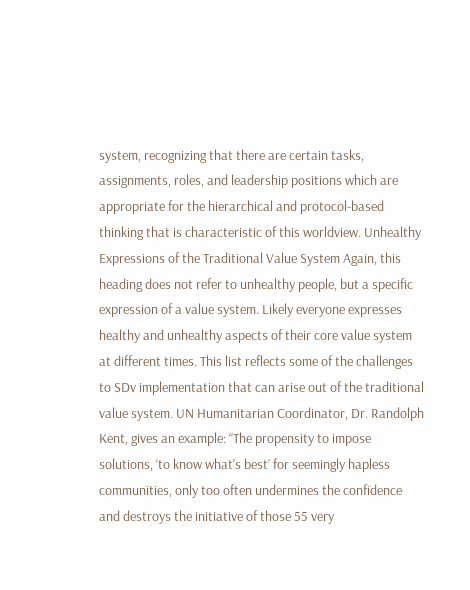system, recognizing that there are certain tasks, assignments, roles, and leadership positions which are appropriate for the hierarchical and protocol-based thinking that is characteristic of this worldview. Unhealthy Expressions of the Traditional Value System Again, this heading does not refer to unhealthy people, but a specific expression of a value system. Likely everyone expresses healthy and unhealthy aspects of their core value system at different times. This list reflects some of the challenges to SDv implementation that can arise out of the traditional value system. UN Humanitarian Coordinator, Dr. Randolph Kent, gives an example: “The propensity to impose solutions, ‘to know what’s best’ for seemingly hapless communities, only too often undermines the confidence and destroys the initiative of those 55 very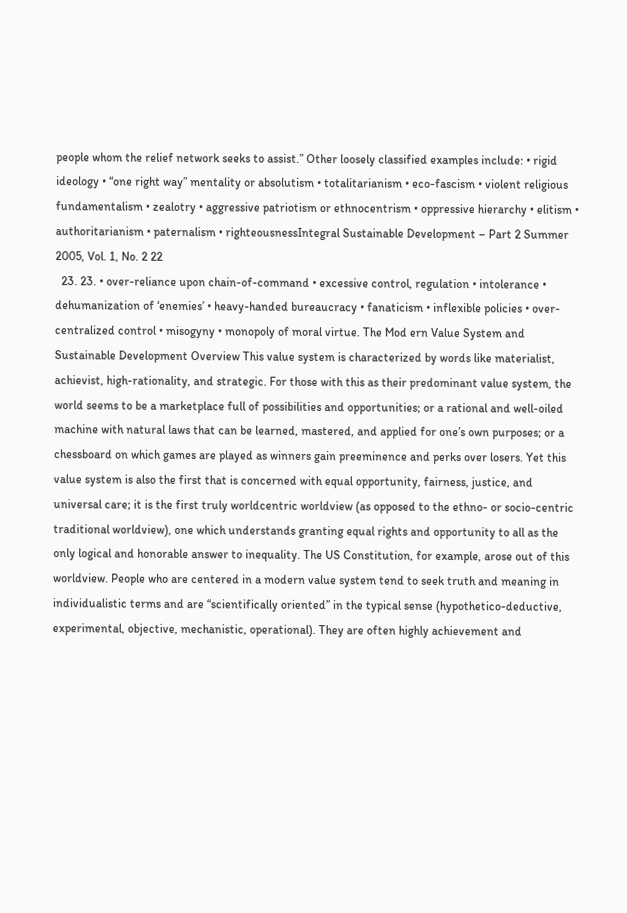people whom the relief network seeks to assist.” Other loosely classified examples include: • rigid ideology • “one right way” mentality or absolutism • totalitarianism • eco-fascism • violent religious fundamentalism • zealotry • aggressive patriotism or ethnocentrism • oppressive hierarchy • elitism • authoritarianism • paternalism • righteousnessIntegral Sustainable Development – Part 2 Summer 2005, Vol. 1, No. 2 22
  23. 23. • over-reliance upon chain-of-command • excessive control, regulation • intolerance • dehumanization of ‘enemies’ • heavy-handed bureaucracy • fanaticism • inflexible policies • over-centralized control • misogyny • monopoly of moral virtue. The Mod ern Value System and Sustainable Development Overview This value system is characterized by words like materialist, achievist, high-rationality, and strategic. For those with this as their predominant value system, the world seems to be a marketplace full of possibilities and opportunities; or a rational and well-oiled machine with natural laws that can be learned, mastered, and applied for one’s own purposes; or a chessboard on which games are played as winners gain preeminence and perks over losers. Yet this value system is also the first that is concerned with equal opportunity, fairness, justice, and universal care; it is the first truly worldcentric worldview (as opposed to the ethno- or socio-centric traditional worldview), one which understands granting equal rights and opportunity to all as the only logical and honorable answer to inequality. The US Constitution, for example, arose out of this worldview. People who are centered in a modern value system tend to seek truth and meaning in individualistic terms and are “scientifically oriented” in the typical sense (hypothetico-deductive, experimental, objective, mechanistic, operational). They are often highly achievement and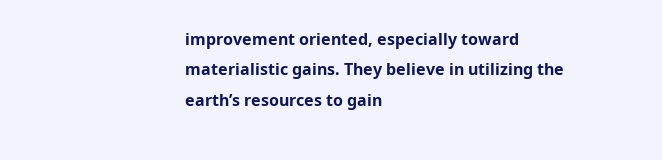improvement oriented, especially toward materialistic gains. They believe in utilizing the earth’s resources to gain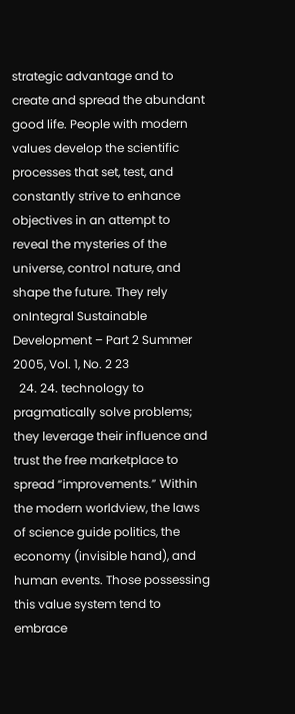strategic advantage and to create and spread the abundant good life. People with modern values develop the scientific processes that set, test, and constantly strive to enhance objectives in an attempt to reveal the mysteries of the universe, control nature, and shape the future. They rely onIntegral Sustainable Development – Part 2 Summer 2005, Vol. 1, No. 2 23
  24. 24. technology to pragmatically solve problems; they leverage their influence and trust the free marketplace to spread “improvements.” Within the modern worldview, the laws of science guide politics, the economy (invisible hand), and human events. Those possessing this value system tend to embrace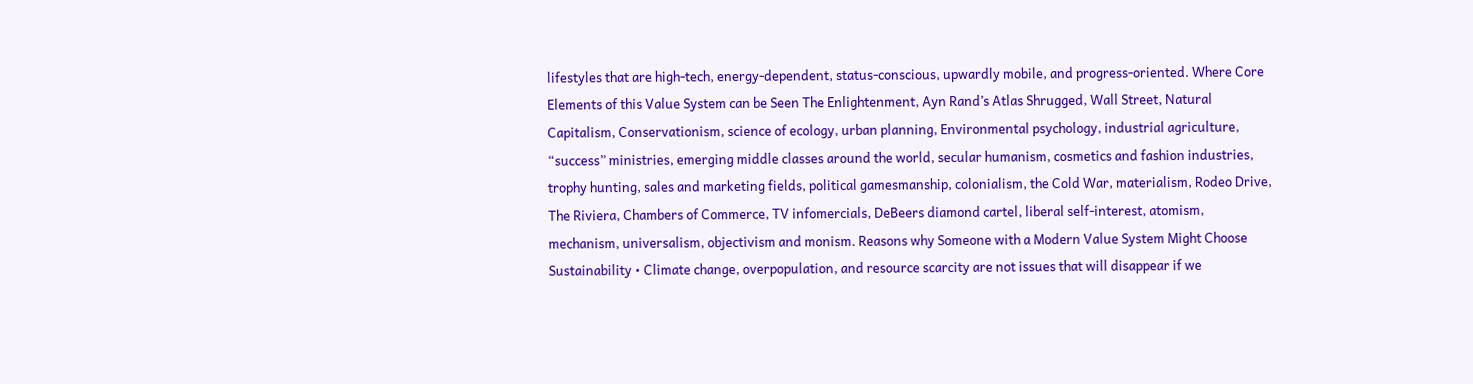lifestyles that are high-tech, energy-dependent, status-conscious, upwardly mobile, and progress-oriented. Where Core Elements of this Value System can be Seen The Enlightenment, Ayn Rand’s Atlas Shrugged, Wall Street, Natural Capitalism, Conservationism, science of ecology, urban planning, Environmental psychology, industrial agriculture, “success” ministries, emerging middle classes around the world, secular humanism, cosmetics and fashion industries, trophy hunting, sales and marketing fields, political gamesmanship, colonialism, the Cold War, materialism, Rodeo Drive, The Riviera, Chambers of Commerce, TV infomercials, DeBeers diamond cartel, liberal self-interest, atomism, mechanism, universalism, objectivism and monism. Reasons why Someone with a Modern Value System Might Choose Sustainability • Climate change, overpopulation, and resource scarcity are not issues that will disappear if we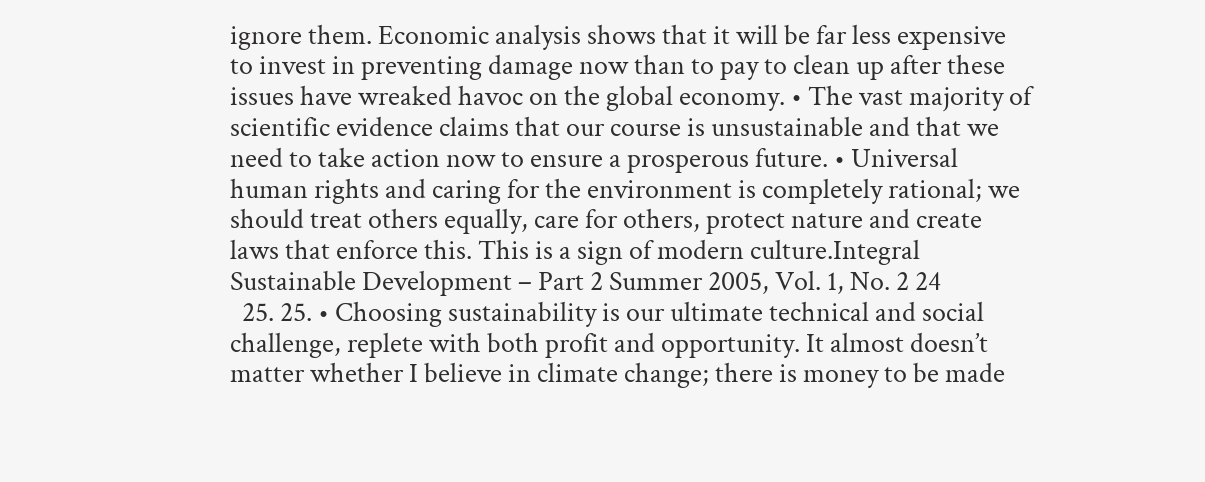ignore them. Economic analysis shows that it will be far less expensive to invest in preventing damage now than to pay to clean up after these issues have wreaked havoc on the global economy. • The vast majority of scientific evidence claims that our course is unsustainable and that we need to take action now to ensure a prosperous future. • Universal human rights and caring for the environment is completely rational; we should treat others equally, care for others, protect nature and create laws that enforce this. This is a sign of modern culture.Integral Sustainable Development – Part 2 Summer 2005, Vol. 1, No. 2 24
  25. 25. • Choosing sustainability is our ultimate technical and social challenge, replete with both profit and opportunity. It almost doesn’t matter whether I believe in climate change; there is money to be made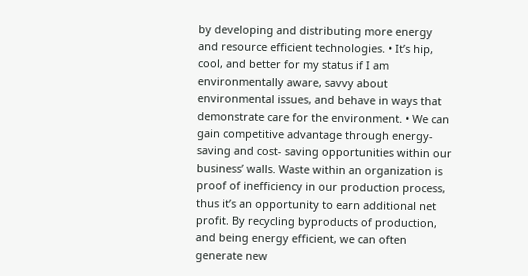by developing and distributing more energy and resource efficient technologies. • It’s hip, cool, and better for my status if I am environmentally aware, savvy about environmental issues, and behave in ways that demonstrate care for the environment. • We can gain competitive advantage through energy-saving and cost- saving opportunities within our business’ walls. Waste within an organization is proof of inefficiency in our production process, thus it’s an opportunity to earn additional net profit. By recycling byproducts of production, and being energy efficient, we can often generate new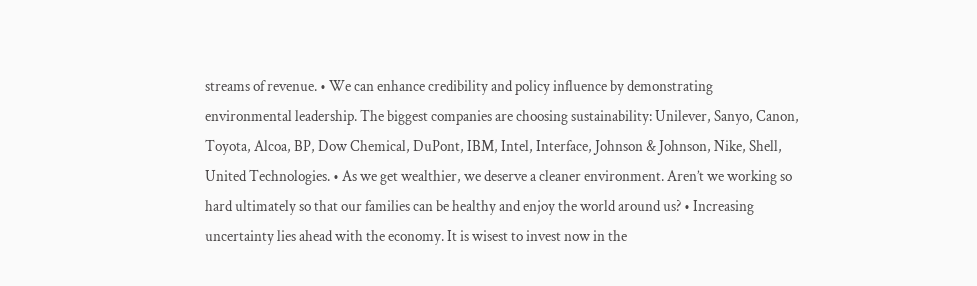streams of revenue. • We can enhance credibility and policy influence by demonstrating environmental leadership. The biggest companies are choosing sustainability: Unilever, Sanyo, Canon, Toyota, Alcoa, BP, Dow Chemical, DuPont, IBM, Intel, Interface, Johnson & Johnson, Nike, Shell, United Technologies. • As we get wealthier, we deserve a cleaner environment. Aren’t we working so hard ultimately so that our families can be healthy and enjoy the world around us? • Increasing uncertainty lies ahead with the economy. It is wisest to invest now in the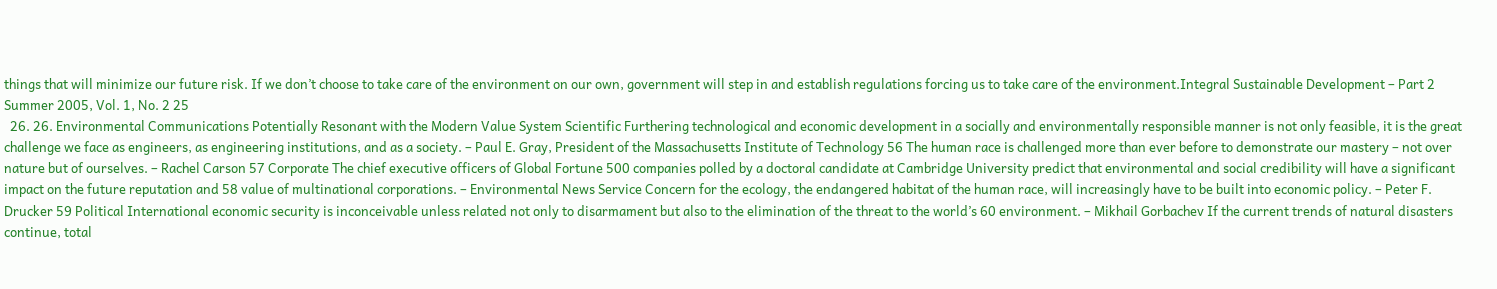things that will minimize our future risk. If we don’t choose to take care of the environment on our own, government will step in and establish regulations forcing us to take care of the environment.Integral Sustainable Development – Part 2 Summer 2005, Vol. 1, No. 2 25
  26. 26. Environmental Communications Potentially Resonant with the Modern Value System Scientific Furthering technological and economic development in a socially and environmentally responsible manner is not only feasible, it is the great challenge we face as engineers, as engineering institutions, and as a society. – Paul E. Gray, President of the Massachusetts Institute of Technology 56 The human race is challenged more than ever before to demonstrate our mastery – not over nature but of ourselves. – Rachel Carson 57 Corporate The chief executive officers of Global Fortune 500 companies polled by a doctoral candidate at Cambridge University predict that environmental and social credibility will have a significant impact on the future reputation and 58 value of multinational corporations. – Environmental News Service Concern for the ecology, the endangered habitat of the human race, will increasingly have to be built into economic policy. – Peter F. Drucker 59 Political International economic security is inconceivable unless related not only to disarmament but also to the elimination of the threat to the world’s 60 environment. – Mikhail Gorbachev If the current trends of natural disasters continue, total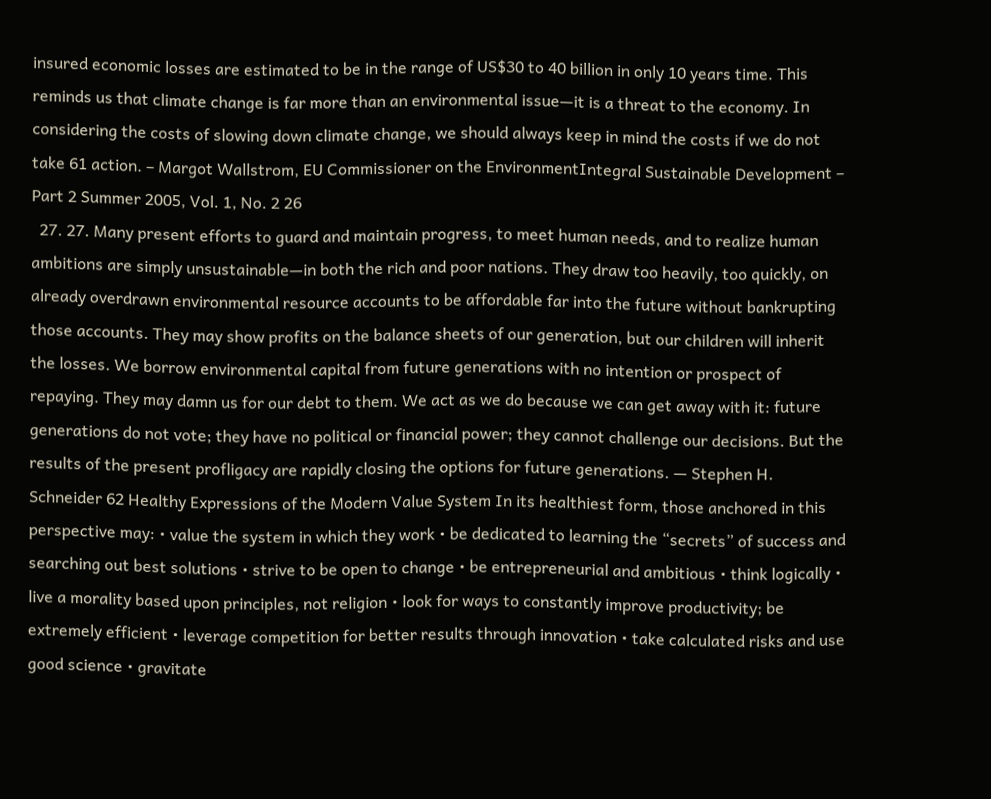insured economic losses are estimated to be in the range of US$30 to 40 billion in only 10 years time. This reminds us that climate change is far more than an environmental issue—it is a threat to the economy. In considering the costs of slowing down climate change, we should always keep in mind the costs if we do not take 61 action. – Margot Wallstrom, EU Commissioner on the EnvironmentIntegral Sustainable Development – Part 2 Summer 2005, Vol. 1, No. 2 26
  27. 27. Many present efforts to guard and maintain progress, to meet human needs, and to realize human ambitions are simply unsustainable—in both the rich and poor nations. They draw too heavily, too quickly, on already overdrawn environmental resource accounts to be affordable far into the future without bankrupting those accounts. They may show profits on the balance sheets of our generation, but our children will inherit the losses. We borrow environmental capital from future generations with no intention or prospect of repaying. They may damn us for our debt to them. We act as we do because we can get away with it: future generations do not vote; they have no political or financial power; they cannot challenge our decisions. But the results of the present profligacy are rapidly closing the options for future generations. — Stephen H. Schneider 62 Healthy Expressions of the Modern Value System In its healthiest form, those anchored in this perspective may: • value the system in which they work • be dedicated to learning the “secrets” of success and searching out best solutions • strive to be open to change • be entrepreneurial and ambitious • think logically • live a morality based upon principles, not religion • look for ways to constantly improve productivity; be extremely efficient • leverage competition for better results through innovation • take calculated risks and use good science • gravitate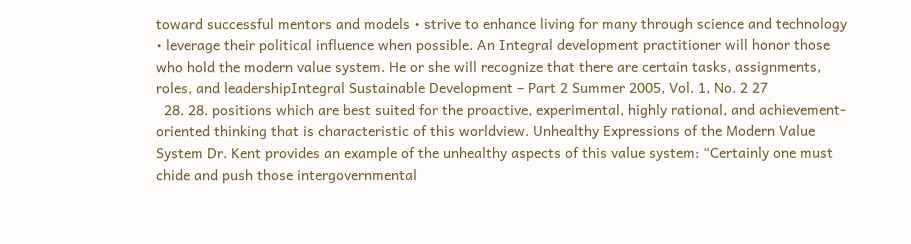toward successful mentors and models • strive to enhance living for many through science and technology • leverage their political influence when possible. An Integral development practitioner will honor those who hold the modern value system. He or she will recognize that there are certain tasks, assignments, roles, and leadershipIntegral Sustainable Development – Part 2 Summer 2005, Vol. 1, No. 2 27
  28. 28. positions which are best suited for the proactive, experimental, highly rational, and achievement-oriented thinking that is characteristic of this worldview. Unhealthy Expressions of the Modern Value System Dr. Kent provides an example of the unhealthy aspects of this value system: “Certainly one must chide and push those intergovernmental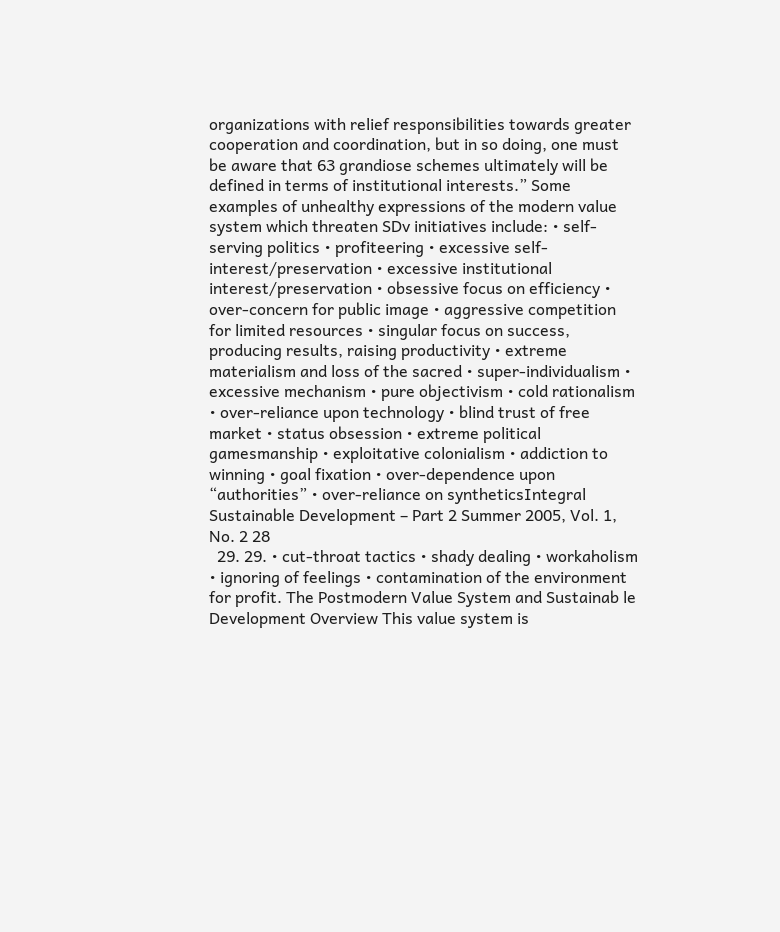organizations with relief responsibilities towards greater cooperation and coordination, but in so doing, one must be aware that 63 grandiose schemes ultimately will be defined in terms of institutional interests.” Some examples of unhealthy expressions of the modern value system which threaten SDv initiatives include: • self-serving politics • profiteering • excessive self-interest/preservation • excessive institutional interest/preservation • obsessive focus on efficiency • over-concern for public image • aggressive competition for limited resources • singular focus on success, producing results, raising productivity • extreme materialism and loss of the sacred • super-individualism • excessive mechanism • pure objectivism • cold rationalism • over-reliance upon technology • blind trust of free market • status obsession • extreme political gamesmanship • exploitative colonialism • addiction to winning • goal fixation • over-dependence upon “authorities” • over-reliance on syntheticsIntegral Sustainable Development – Part 2 Summer 2005, Vol. 1, No. 2 28
  29. 29. • cut-throat tactics • shady dealing • workaholism • ignoring of feelings • contamination of the environment for profit. The Postmodern Value System and Sustainab le Development Overview This value system is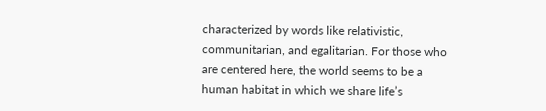characterized by words like relativistic, communitarian, and egalitarian. For those who are centered here, the world seems to be a human habitat in which we share life’s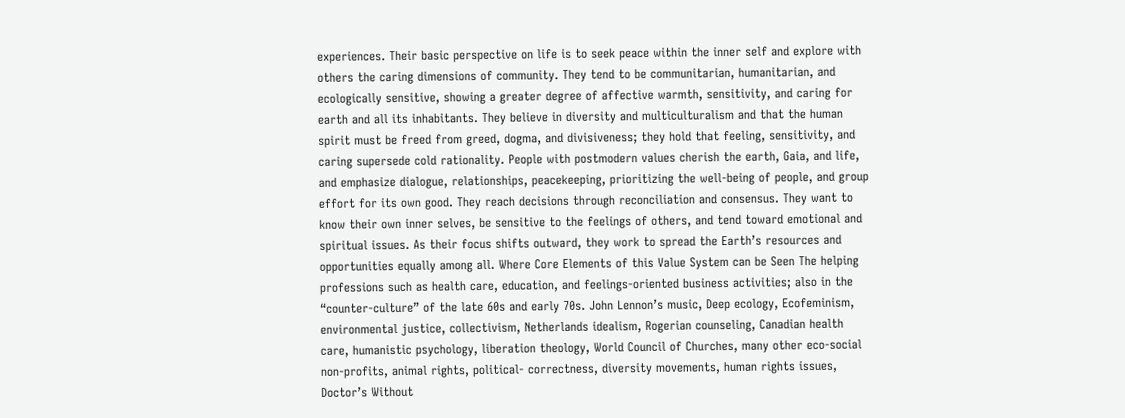experiences. Their basic perspective on life is to seek peace within the inner self and explore with others the caring dimensions of community. They tend to be communitarian, humanitarian, and ecologically sensitive, showing a greater degree of affective warmth, sensitivity, and caring for earth and all its inhabitants. They believe in diversity and multiculturalism and that the human spirit must be freed from greed, dogma, and divisiveness; they hold that feeling, sensitivity, and caring supersede cold rationality. People with postmodern values cherish the earth, Gaia, and life, and emphasize dialogue, relationships, peacekeeping, prioritizing the well-being of people, and group effort for its own good. They reach decisions through reconciliation and consensus. They want to know their own inner selves, be sensitive to the feelings of others, and tend toward emotional and spiritual issues. As their focus shifts outward, they work to spread the Earth’s resources and opportunities equally among all. Where Core Elements of this Value System can be Seen The helping professions such as health care, education, and feelings-oriented business activities; also in the “counter-culture” of the late 60s and early 70s. John Lennon’s music, Deep ecology, Ecofeminism, environmental justice, collectivism, Netherlands idealism, Rogerian counseling, Canadian health care, humanistic psychology, liberation theology, World Council of Churches, many other eco-social non-profits, animal rights, political- correctness, diversity movements, human rights issues, Doctor’s Without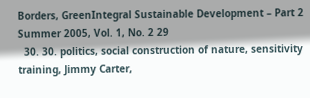Borders, GreenIntegral Sustainable Development – Part 2 Summer 2005, Vol. 1, No. 2 29
  30. 30. politics, social construction of nature, sensitivity training, Jimmy Carter,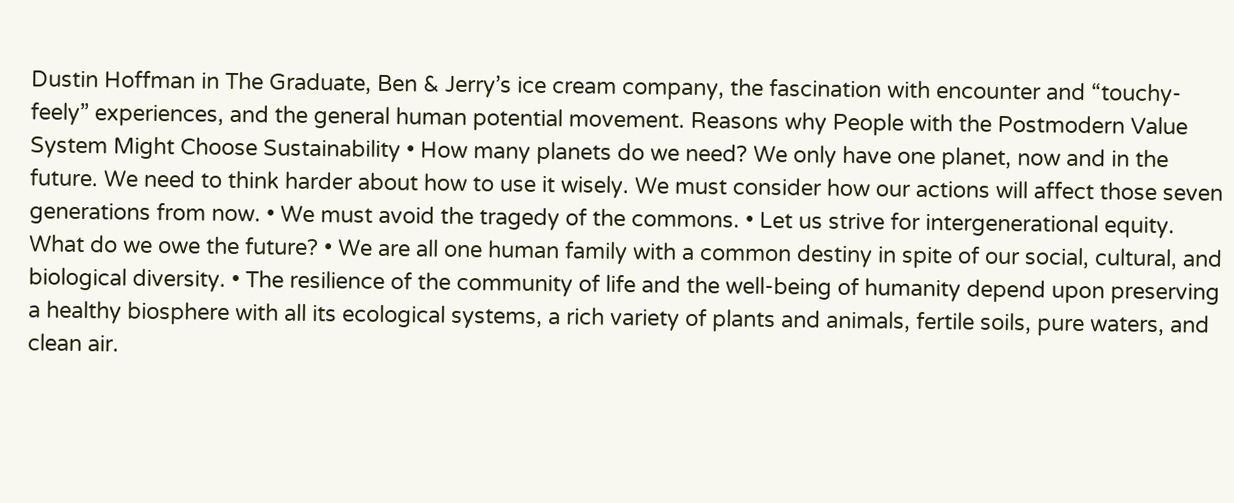Dustin Hoffman in The Graduate, Ben & Jerry’s ice cream company, the fascination with encounter and “touchy- feely” experiences, and the general human potential movement. Reasons why People with the Postmodern Value System Might Choose Sustainability • How many planets do we need? We only have one planet, now and in the future. We need to think harder about how to use it wisely. We must consider how our actions will affect those seven generations from now. • We must avoid the tragedy of the commons. • Let us strive for intergenerational equity. What do we owe the future? • We are all one human family with a common destiny in spite of our social, cultural, and biological diversity. • The resilience of the community of life and the well-being of humanity depend upon preserving a healthy biosphere with all its ecological systems, a rich variety of plants and animals, fertile soils, pure waters, and clean air.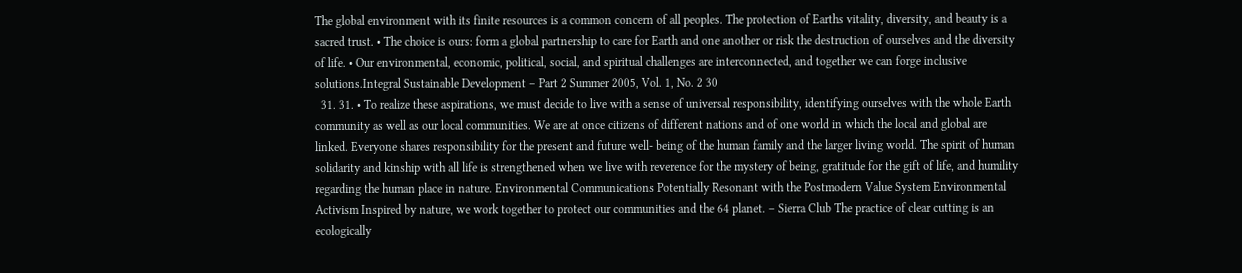The global environment with its finite resources is a common concern of all peoples. The protection of Earths vitality, diversity, and beauty is a sacred trust. • The choice is ours: form a global partnership to care for Earth and one another or risk the destruction of ourselves and the diversity of life. • Our environmental, economic, political, social, and spiritual challenges are interconnected, and together we can forge inclusive solutions.Integral Sustainable Development – Part 2 Summer 2005, Vol. 1, No. 2 30
  31. 31. • To realize these aspirations, we must decide to live with a sense of universal responsibility, identifying ourselves with the whole Earth community as well as our local communities. We are at once citizens of different nations and of one world in which the local and global are linked. Everyone shares responsibility for the present and future well- being of the human family and the larger living world. The spirit of human solidarity and kinship with all life is strengthened when we live with reverence for the mystery of being, gratitude for the gift of life, and humility regarding the human place in nature. Environmental Communications Potentially Resonant with the Postmodern Value System Environmental Activism Inspired by nature, we work together to protect our communities and the 64 planet. – Sierra Club The practice of clear cutting is an ecologically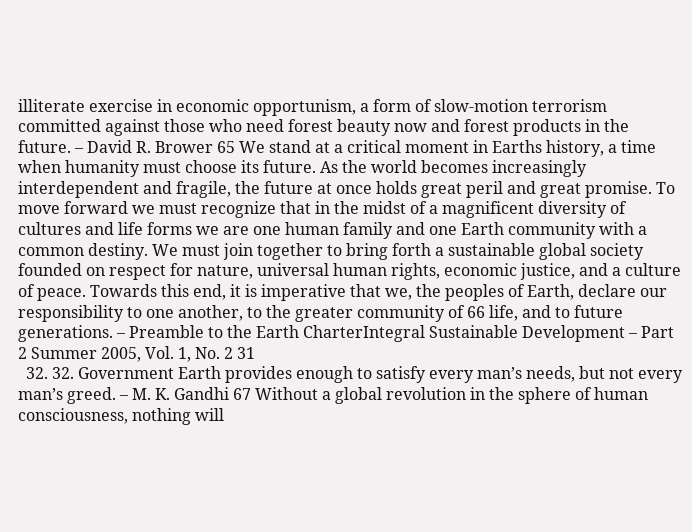illiterate exercise in economic opportunism, a form of slow-motion terrorism committed against those who need forest beauty now and forest products in the future. – David R. Brower 65 We stand at a critical moment in Earths history, a time when humanity must choose its future. As the world becomes increasingly interdependent and fragile, the future at once holds great peril and great promise. To move forward we must recognize that in the midst of a magnificent diversity of cultures and life forms we are one human family and one Earth community with a common destiny. We must join together to bring forth a sustainable global society founded on respect for nature, universal human rights, economic justice, and a culture of peace. Towards this end, it is imperative that we, the peoples of Earth, declare our responsibility to one another, to the greater community of 66 life, and to future generations. – Preamble to the Earth CharterIntegral Sustainable Development – Part 2 Summer 2005, Vol. 1, No. 2 31
  32. 32. Government Earth provides enough to satisfy every man’s needs, but not every man’s greed. – M. K. Gandhi 67 Without a global revolution in the sphere of human consciousness, nothing will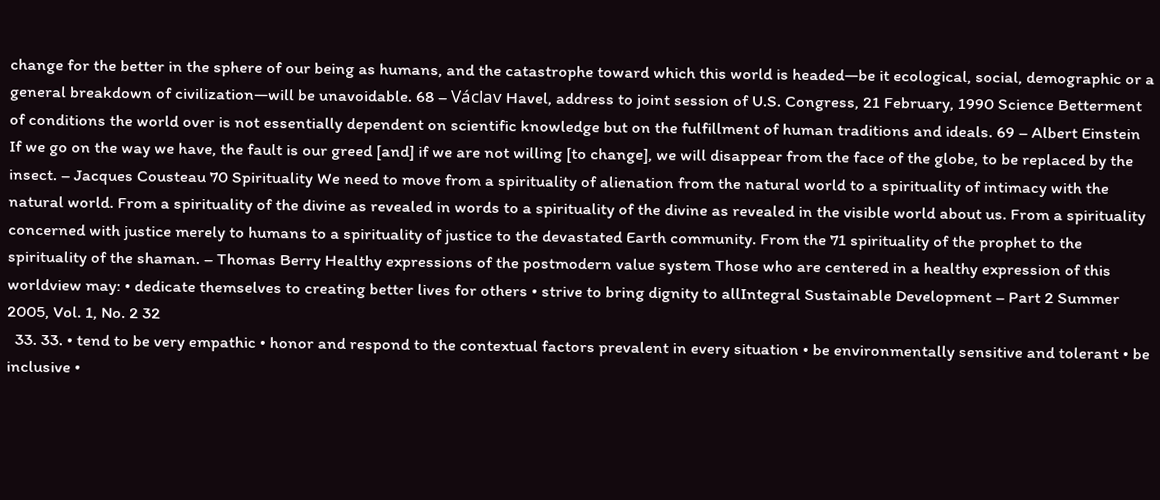change for the better in the sphere of our being as humans, and the catastrophe toward which this world is headed—be it ecological, social, demographic or a general breakdown of civilization—will be unavoidable. 68 – Václav Havel, address to joint session of U.S. Congress, 21 February, 1990 Science Betterment of conditions the world over is not essentially dependent on scientific knowledge but on the fulfillment of human traditions and ideals. 69 – Albert Einstein If we go on the way we have, the fault is our greed [and] if we are not willing [to change], we will disappear from the face of the globe, to be replaced by the insect. – Jacques Cousteau 70 Spirituality We need to move from a spirituality of alienation from the natural world to a spirituality of intimacy with the natural world. From a spirituality of the divine as revealed in words to a spirituality of the divine as revealed in the visible world about us. From a spirituality concerned with justice merely to humans to a spirituality of justice to the devastated Earth community. From the 71 spirituality of the prophet to the spirituality of the shaman. – Thomas Berry Healthy expressions of the postmodern value system Those who are centered in a healthy expression of this worldview may: • dedicate themselves to creating better lives for others • strive to bring dignity to allIntegral Sustainable Development – Part 2 Summer 2005, Vol. 1, No. 2 32
  33. 33. • tend to be very empathic • honor and respond to the contextual factors prevalent in every situation • be environmentally sensitive and tolerant • be inclusive •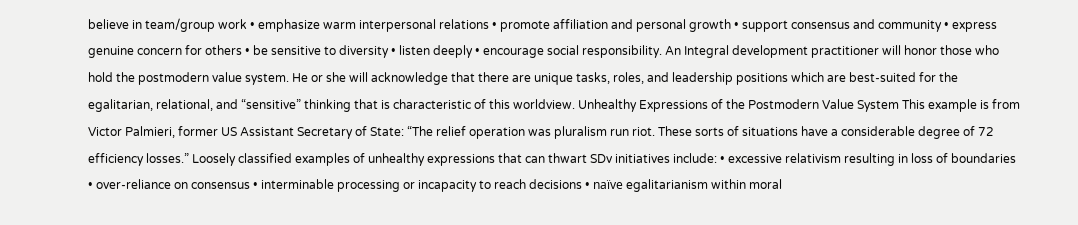believe in team/group work • emphasize warm interpersonal relations • promote affiliation and personal growth • support consensus and community • express genuine concern for others • be sensitive to diversity • listen deeply • encourage social responsibility. An Integral development practitioner will honor those who hold the postmodern value system. He or she will acknowledge that there are unique tasks, roles, and leadership positions which are best-suited for the egalitarian, relational, and “sensitive” thinking that is characteristic of this worldview. Unhealthy Expressions of the Postmodern Value System This example is from Victor Palmieri, former US Assistant Secretary of State: “The relief operation was pluralism run riot. These sorts of situations have a considerable degree of 72 efficiency losses.” Loosely classified examples of unhealthy expressions that can thwart SDv initiatives include: • excessive relativism resulting in loss of boundaries • over-reliance on consensus • interminable processing or incapacity to reach decisions • naïve egalitarianism within moral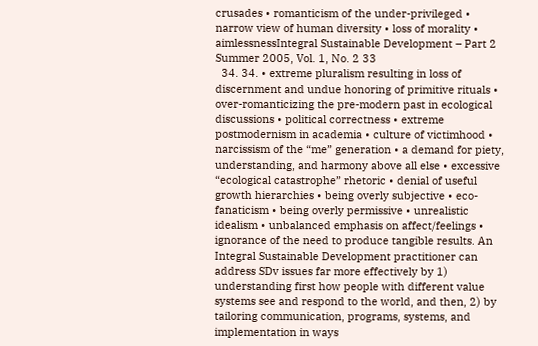crusades • romanticism of the under-privileged • narrow view of human diversity • loss of morality • aimlessnessIntegral Sustainable Development – Part 2 Summer 2005, Vol. 1, No. 2 33
  34. 34. • extreme pluralism resulting in loss of discernment and undue honoring of primitive rituals • over-romanticizing the pre-modern past in ecological discussions • political correctness • extreme postmodernism in academia • culture of victimhood • narcissism of the “me” generation • a demand for piety, understanding, and harmony above all else • excessive “ecological catastrophe” rhetoric • denial of useful growth hierarchies • being overly subjective • eco-fanaticism • being overly permissive • unrealistic idealism • unbalanced emphasis on affect/feelings • ignorance of the need to produce tangible results. An Integral Sustainable Development practitioner can address SDv issues far more effectively by 1) understanding first how people with different value systems see and respond to the world, and then, 2) by tailoring communication, programs, systems, and implementation in ways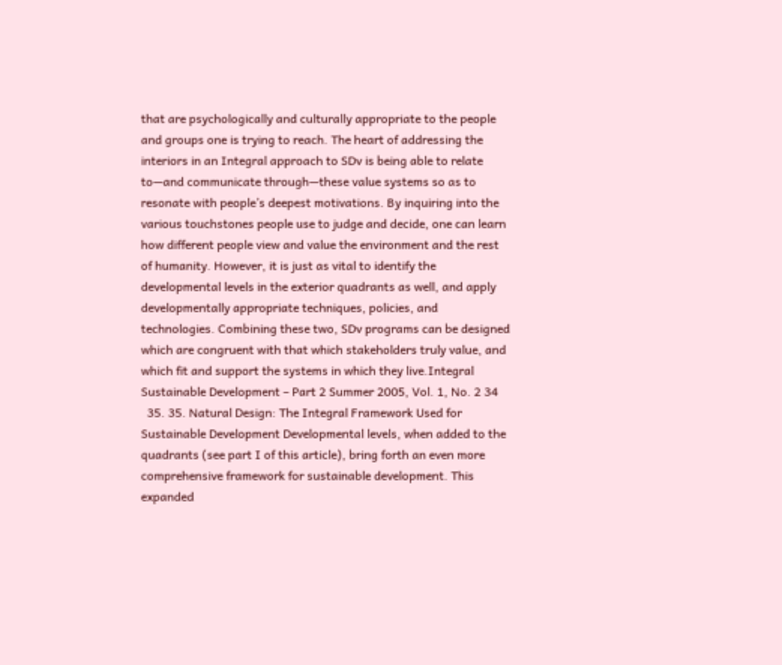that are psychologically and culturally appropriate to the people and groups one is trying to reach. The heart of addressing the interiors in an Integral approach to SDv is being able to relate to—and communicate through—these value systems so as to resonate with people’s deepest motivations. By inquiring into the various touchstones people use to judge and decide, one can learn how different people view and value the environment and the rest of humanity. However, it is just as vital to identify the developmental levels in the exterior quadrants as well, and apply developmentally appropriate techniques, policies, and technologies. Combining these two, SDv programs can be designed which are congruent with that which stakeholders truly value, and which fit and support the systems in which they live.Integral Sustainable Development – Part 2 Summer 2005, Vol. 1, No. 2 34
  35. 35. Natural Design: The Integral Framework Used for Sustainable Development Developmental levels, when added to the quadrants (see part I of this article), bring forth an even more comprehensive framework for sustainable development. This expanded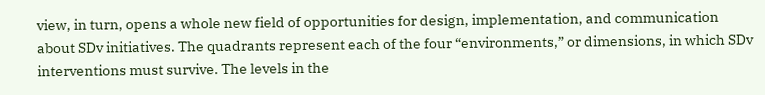view, in turn, opens a whole new field of opportunities for design, implementation, and communication about SDv initiatives. The quadrants represent each of the four “environments,” or dimensions, in which SDv interventions must survive. The levels in the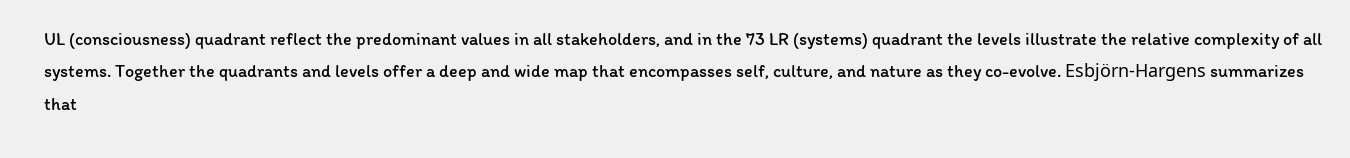UL (consciousness) quadrant reflect the predominant values in all stakeholders, and in the 73 LR (systems) quadrant the levels illustrate the relative complexity of all systems. Together the quadrants and levels offer a deep and wide map that encompasses self, culture, and nature as they co-evolve. Esbjörn-Hargens summarizes that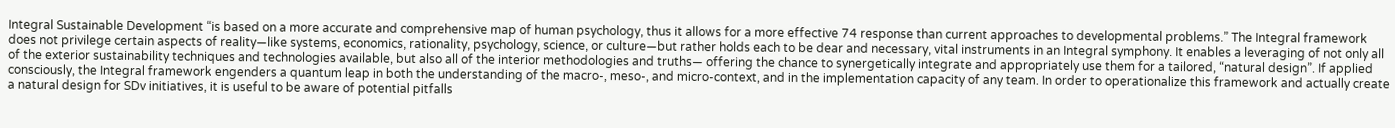Integral Sustainable Development “is based on a more accurate and comprehensive map of human psychology, thus it allows for a more effective 74 response than current approaches to developmental problems.” The Integral framework does not privilege certain aspects of reality—like systems, economics, rationality, psychology, science, or culture—but rather holds each to be dear and necessary, vital instruments in an Integral symphony. It enables a leveraging of not only all of the exterior sustainability techniques and technologies available, but also all of the interior methodologies and truths— offering the chance to synergetically integrate and appropriately use them for a tailored, “natural design”. If applied consciously, the Integral framework engenders a quantum leap in both the understanding of the macro-, meso-, and micro-context, and in the implementation capacity of any team. In order to operationalize this framework and actually create a natural design for SDv initiatives, it is useful to be aware of potential pitfalls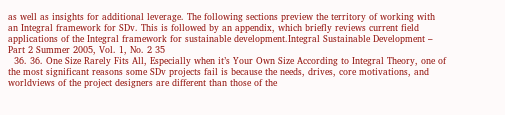as well as insights for additional leverage. The following sections preview the territory of working with an Integral framework for SDv. This is followed by an appendix, which briefly reviews current field applications of the Integral framework for sustainable development.Integral Sustainable Development – Part 2 Summer 2005, Vol. 1, No. 2 35
  36. 36. One Size Rarely Fits All, Especially when it’s Your Own Size According to Integral Theory, one of the most significant reasons some SDv projects fail is because the needs, drives, core motivations, and worldviews of the project designers are different than those of the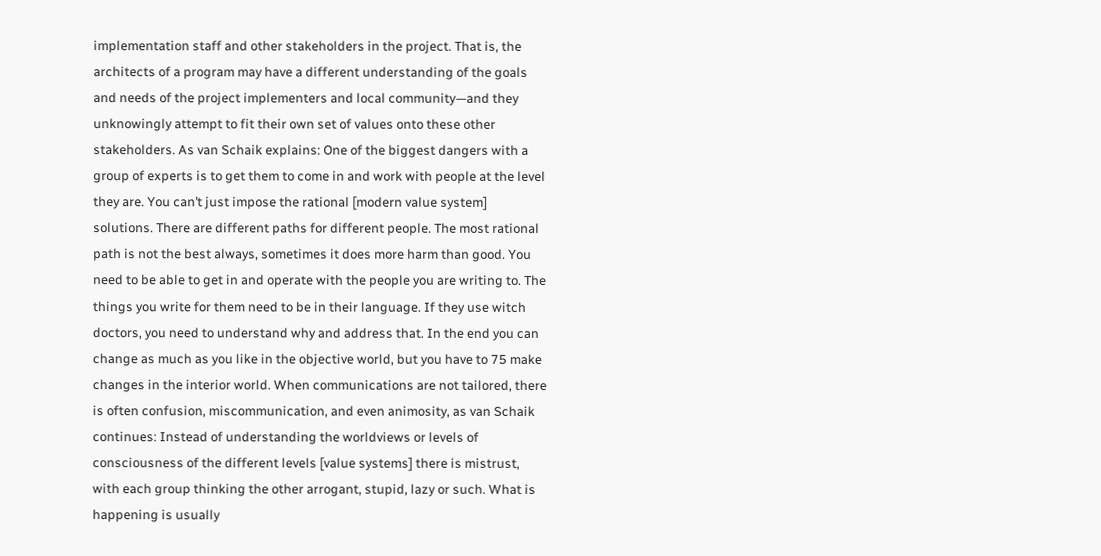implementation staff and other stakeholders in the project. That is, the architects of a program may have a different understanding of the goals and needs of the project implementers and local community—and they unknowingly attempt to fit their own set of values onto these other stakeholders. As van Schaik explains: One of the biggest dangers with a group of experts is to get them to come in and work with people at the level they are. You can’t just impose the rational [modern value system] solutions. There are different paths for different people. The most rational path is not the best always, sometimes it does more harm than good. You need to be able to get in and operate with the people you are writing to. The things you write for them need to be in their language. If they use witch doctors, you need to understand why and address that. In the end you can change as much as you like in the objective world, but you have to 75 make changes in the interior world. When communications are not tailored, there is often confusion, miscommunication, and even animosity, as van Schaik continues: Instead of understanding the worldviews or levels of consciousness of the different levels [value systems] there is mistrust, with each group thinking the other arrogant, stupid, lazy or such. What is happening is usually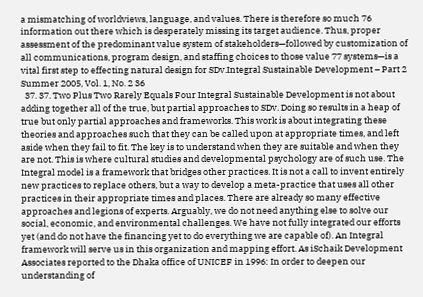a mismatching of worldviews, language, and values. There is therefore so much 76 information out there which is desperately missing its target audience. Thus, proper assessment of the predominant value system of stakeholders—followed by customization of all communications, program design, and staffing choices to those value 77 systems—is a vital first step to effecting natural design for SDv.Integral Sustainable Development – Part 2 Summer 2005, Vol. 1, No. 2 36
  37. 37. Two Plus Two Rarely Equals Four Integral Sustainable Development is not about adding together all of the true, but partial approaches to SDv. Doing so results in a heap of true but only partial approaches and frameworks. This work is about integrating these theories and approaches such that they can be called upon at appropriate times, and left aside when they fail to fit. The key is to understand when they are suitable and when they are not. This is where cultural studies and developmental psychology are of such use. The Integral model is a framework that bridges other practices. It is not a call to invent entirely new practices to replace others, but a way to develop a meta-practice that uses all other practices in their appropriate times and places. There are already so many effective approaches and legions of experts. Arguably, we do not need anything else to solve our social, economic, and environmental challenges. We have not fully integrated our efforts yet (and do not have the financing yet to do everything we are capable of). An Integral framework will serve us in this organization and mapping effort. As iSchaik Development Associates reported to the Dhaka office of UNICEF in 1996: In order to deepen our understanding of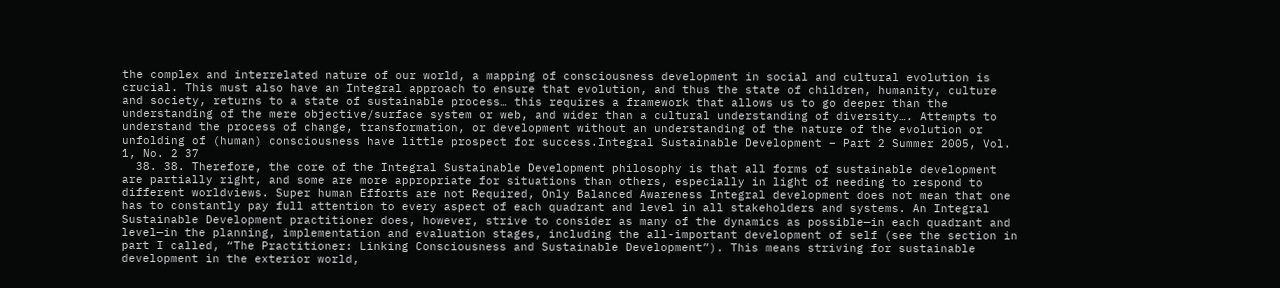the complex and interrelated nature of our world, a mapping of consciousness development in social and cultural evolution is crucial. This must also have an Integral approach to ensure that evolution, and thus the state of children, humanity, culture and society, returns to a state of sustainable process… this requires a framework that allows us to go deeper than the understanding of the mere objective/surface system or web, and wider than a cultural understanding of diversity…. Attempts to understand the process of change, transformation, or development without an understanding of the nature of the evolution or unfolding of (human) consciousness have little prospect for success.Integral Sustainable Development – Part 2 Summer 2005, Vol. 1, No. 2 37
  38. 38. Therefore, the core of the Integral Sustainable Development philosophy is that all forms of sustainable development are partially right, and some are more appropriate for situations than others, especially in light of needing to respond to different worldviews. Super human Efforts are not Required, Only Balanced Awareness Integral development does not mean that one has to constantly pay full attention to every aspect of each quadrant and level in all stakeholders and systems. An Integral Sustainable Development practitioner does, however, strive to consider as many of the dynamics as possible—in each quadrant and level—in the planning, implementation and evaluation stages, including the all-important development of self (see the section in part I called, “The Practitioner: Linking Consciousness and Sustainable Development”). This means striving for sustainable development in the exterior world,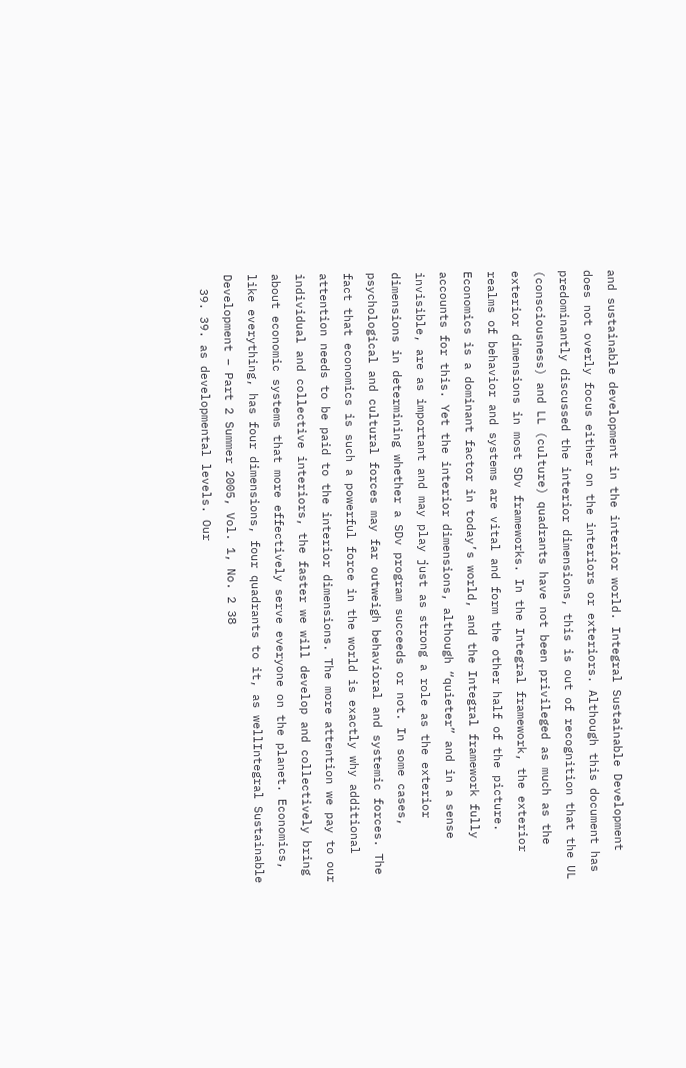and sustainable development in the interior world. Integral Sustainable Development does not overly focus either on the interiors or exteriors. Although this document has predominantly discussed the interior dimensions, this is out of recognition that the UL (consciousness) and LL (culture) quadrants have not been privileged as much as the exterior dimensions in most SDv frameworks. In the Integral framework, the exterior realms of behavior and systems are vital and form the other half of the picture. Economics is a dominant factor in today’s world, and the Integral framework fully accounts for this. Yet the interior dimensions, although “quieter” and in a sense invisible, are as important and may play just as strong a role as the exterior dimensions in determining whether a SDv program succeeds or not. In some cases, psychological and cultural forces may far outweigh behavioral and systemic forces. The fact that economics is such a powerful force in the world is exactly why additional attention needs to be paid to the interior dimensions. The more attention we pay to our individual and collective interiors, the faster we will develop and collectively bring about economic systems that more effectively serve everyone on the planet. Economics, like everything, has four dimensions, four quadrants to it, as wellIntegral Sustainable Development – Part 2 Summer 2005, Vol. 1, No. 2 38
  39. 39. as developmental levels. Our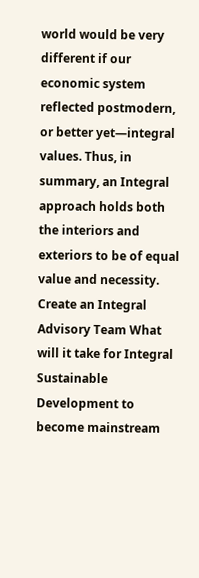world would be very different if our economic system reflected postmodern, or better yet—integral values. Thus, in summary, an Integral approach holds both the interiors and exteriors to be of equal value and necessity. Create an Integral Advisory Team What will it take for Integral Sustainable Development to become mainstream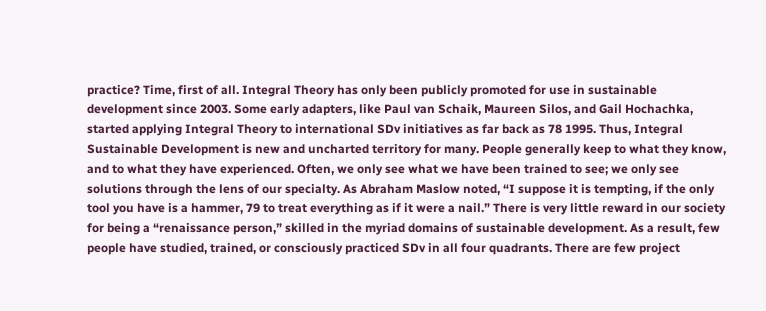practice? Time, first of all. Integral Theory has only been publicly promoted for use in sustainable development since 2003. Some early adapters, like Paul van Schaik, Maureen Silos, and Gail Hochachka, started applying Integral Theory to international SDv initiatives as far back as 78 1995. Thus, Integral Sustainable Development is new and uncharted territory for many. People generally keep to what they know, and to what they have experienced. Often, we only see what we have been trained to see; we only see solutions through the lens of our specialty. As Abraham Maslow noted, “I suppose it is tempting, if the only tool you have is a hammer, 79 to treat everything as if it were a nail.” There is very little reward in our society for being a “renaissance person,” skilled in the myriad domains of sustainable development. As a result, few people have studied, trained, or consciously practiced SDv in all four quadrants. There are few project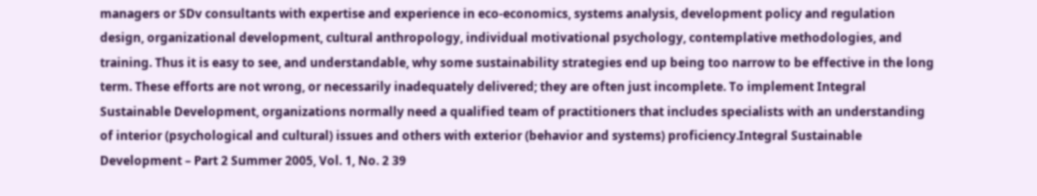managers or SDv consultants with expertise and experience in eco-economics, systems analysis, development policy and regulation design, organizational development, cultural anthropology, individual motivational psychology, contemplative methodologies, and training. Thus it is easy to see, and understandable, why some sustainability strategies end up being too narrow to be effective in the long term. These efforts are not wrong, or necessarily inadequately delivered; they are often just incomplete. To implement Integral Sustainable Development, organizations normally need a qualified team of practitioners that includes specialists with an understanding of interior (psychological and cultural) issues and others with exterior (behavior and systems) proficiency.Integral Sustainable Development – Part 2 Summer 2005, Vol. 1, No. 2 39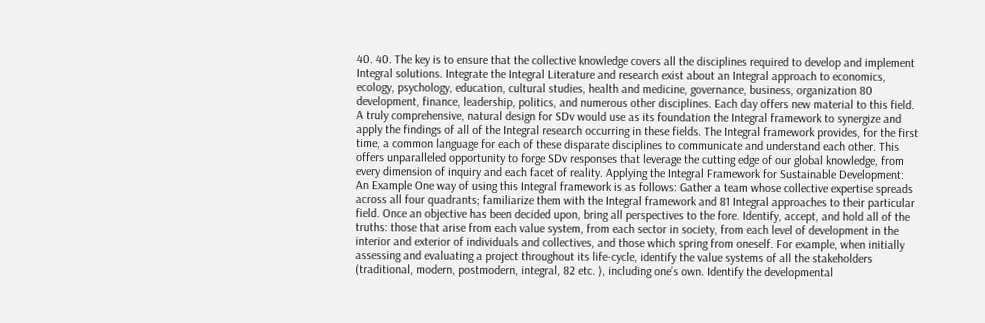40. 40. The key is to ensure that the collective knowledge covers all the disciplines required to develop and implement Integral solutions. Integrate the Integral Literature and research exist about an Integral approach to economics, ecology, psychology, education, cultural studies, health and medicine, governance, business, organization 80 development, finance, leadership, politics, and numerous other disciplines. Each day offers new material to this field. A truly comprehensive, natural design for SDv would use as its foundation the Integral framework to synergize and apply the findings of all of the Integral research occurring in these fields. The Integral framework provides, for the first time, a common language for each of these disparate disciplines to communicate and understand each other. This offers unparalleled opportunity to forge SDv responses that leverage the cutting edge of our global knowledge, from every dimension of inquiry and each facet of reality. Applying the Integral Framework for Sustainable Development: An Example One way of using this Integral framework is as follows: Gather a team whose collective expertise spreads across all four quadrants; familiarize them with the Integral framework and 81 Integral approaches to their particular field. Once an objective has been decided upon, bring all perspectives to the fore. Identify, accept, and hold all of the truths: those that arise from each value system, from each sector in society, from each level of development in the interior and exterior of individuals and collectives, and those which spring from oneself. For example, when initially assessing and evaluating a project throughout its life-cycle, identify the value systems of all the stakeholders (traditional, modern, postmodern, integral, 82 etc. ), including one’s own. Identify the developmental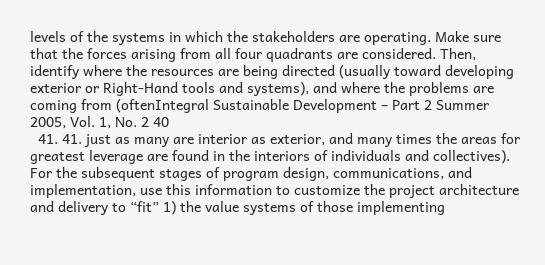levels of the systems in which the stakeholders are operating. Make sure that the forces arising from all four quadrants are considered. Then, identify where the resources are being directed (usually toward developing exterior or Right-Hand tools and systems), and where the problems are coming from (oftenIntegral Sustainable Development – Part 2 Summer 2005, Vol. 1, No. 2 40
  41. 41. just as many are interior as exterior, and many times the areas for greatest leverage are found in the interiors of individuals and collectives). For the subsequent stages of program design, communications, and implementation, use this information to customize the project architecture and delivery to “fit” 1) the value systems of those implementing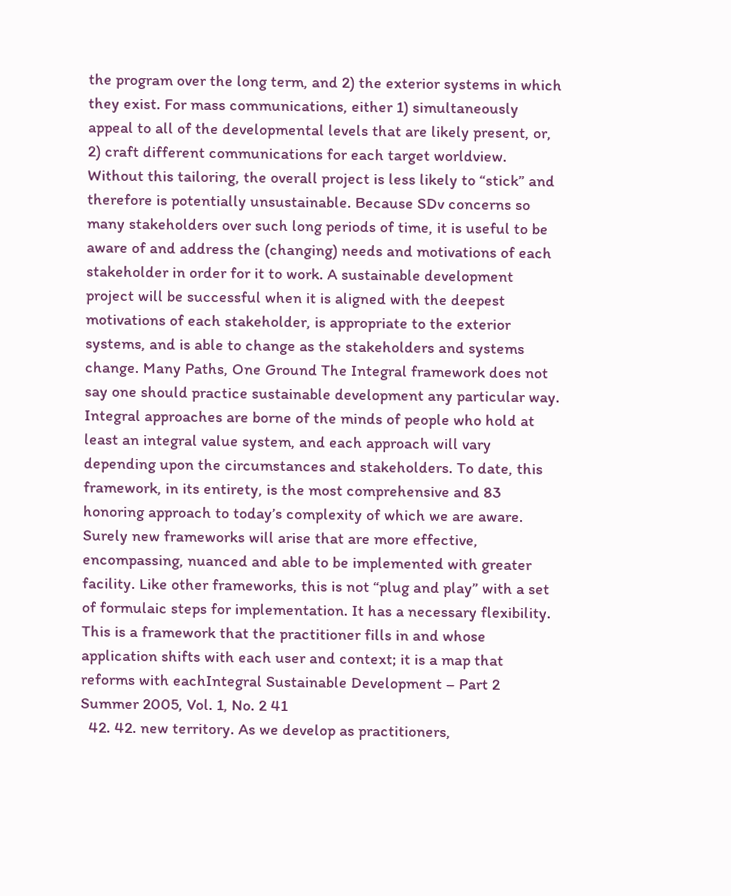the program over the long term, and 2) the exterior systems in which they exist. For mass communications, either 1) simultaneously appeal to all of the developmental levels that are likely present, or, 2) craft different communications for each target worldview. Without this tailoring, the overall project is less likely to “stick” and therefore is potentially unsustainable. Because SDv concerns so many stakeholders over such long periods of time, it is useful to be aware of and address the (changing) needs and motivations of each stakeholder in order for it to work. A sustainable development project will be successful when it is aligned with the deepest motivations of each stakeholder, is appropriate to the exterior systems, and is able to change as the stakeholders and systems change. Many Paths, One Ground The Integral framework does not say one should practice sustainable development any particular way. Integral approaches are borne of the minds of people who hold at least an integral value system, and each approach will vary depending upon the circumstances and stakeholders. To date, this framework, in its entirety, is the most comprehensive and 83 honoring approach to today’s complexity of which we are aware. Surely new frameworks will arise that are more effective, encompassing, nuanced and able to be implemented with greater facility. Like other frameworks, this is not “plug and play” with a set of formulaic steps for implementation. It has a necessary flexibility. This is a framework that the practitioner fills in and whose application shifts with each user and context; it is a map that reforms with eachIntegral Sustainable Development – Part 2 Summer 2005, Vol. 1, No. 2 41
  42. 42. new territory. As we develop as practitioners,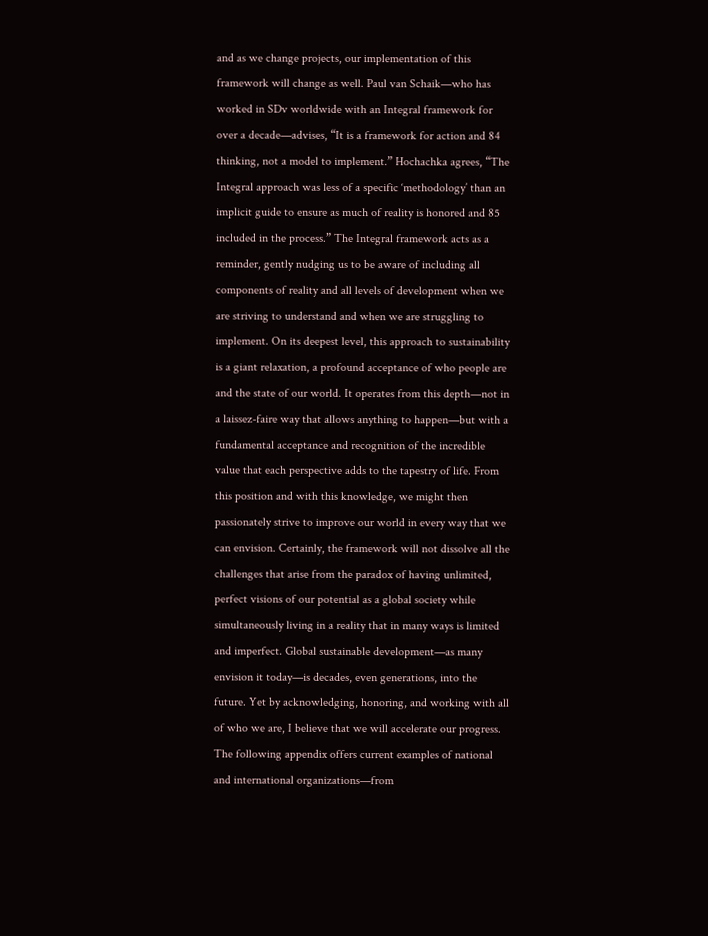and as we change projects, our implementation of this framework will change as well. Paul van Schaik—who has worked in SDv worldwide with an Integral framework for over a decade—advises, “It is a framework for action and 84 thinking, not a model to implement.” Hochachka agrees, “The Integral approach was less of a specific ‘methodology’ than an implicit guide to ensure as much of reality is honored and 85 included in the process.” The Integral framework acts as a reminder, gently nudging us to be aware of including all components of reality and all levels of development when we are striving to understand and when we are struggling to implement. On its deepest level, this approach to sustainability is a giant relaxation, a profound acceptance of who people are and the state of our world. It operates from this depth—not in a laissez-faire way that allows anything to happen—but with a fundamental acceptance and recognition of the incredible value that each perspective adds to the tapestry of life. From this position and with this knowledge, we might then passionately strive to improve our world in every way that we can envision. Certainly, the framework will not dissolve all the challenges that arise from the paradox of having unlimited, perfect visions of our potential as a global society while simultaneously living in a reality that in many ways is limited and imperfect. Global sustainable development—as many envision it today—is decades, even generations, into the future. Yet by acknowledging, honoring, and working with all of who we are, I believe that we will accelerate our progress. The following appendix offers current examples of national and international organizations—from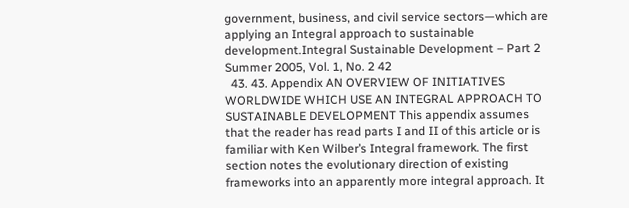government, business, and civil service sectors—which are applying an Integral approach to sustainable development.Integral Sustainable Development – Part 2 Summer 2005, Vol. 1, No. 2 42
  43. 43. Appendix AN OVERVIEW OF INITIATIVES WORLDWIDE WHICH USE AN INTEGRAL APPROACH TO SUSTAINABLE DEVELOPMENT This appendix assumes that the reader has read parts I and II of this article or is familiar with Ken Wilber’s Integral framework. The first section notes the evolutionary direction of existing frameworks into an apparently more integral approach. It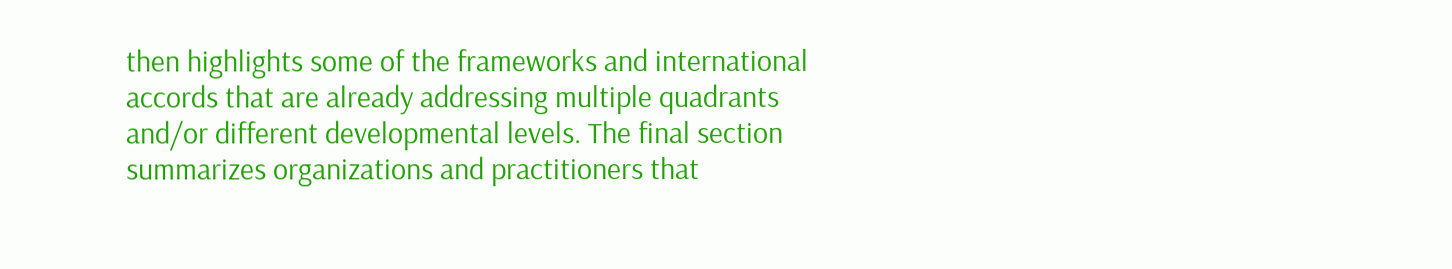then highlights some of the frameworks and international accords that are already addressing multiple quadrants and/or different developmental levels. The final section summarizes organizations and practitioners that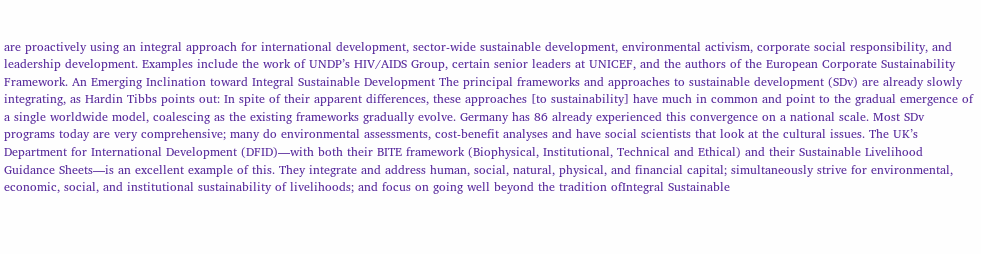are proactively using an integral approach for international development, sector-wide sustainable development, environmental activism, corporate social responsibility, and leadership development. Examples include the work of UNDP’s HIV/AIDS Group, certain senior leaders at UNICEF, and the authors of the European Corporate Sustainability Framework. An Emerging Inclination toward Integral Sustainable Development The principal frameworks and approaches to sustainable development (SDv) are already slowly integrating, as Hardin Tibbs points out: In spite of their apparent differences, these approaches [to sustainability] have much in common and point to the gradual emergence of a single worldwide model, coalescing as the existing frameworks gradually evolve. Germany has 86 already experienced this convergence on a national scale. Most SDv programs today are very comprehensive; many do environmental assessments, cost-benefit analyses and have social scientists that look at the cultural issues. The UK’s Department for International Development (DFID)—with both their BITE framework (Biophysical, Institutional, Technical and Ethical) and their Sustainable Livelihood Guidance Sheets—is an excellent example of this. They integrate and address human, social, natural, physical, and financial capital; simultaneously strive for environmental, economic, social, and institutional sustainability of livelihoods; and focus on going well beyond the tradition ofIntegral Sustainable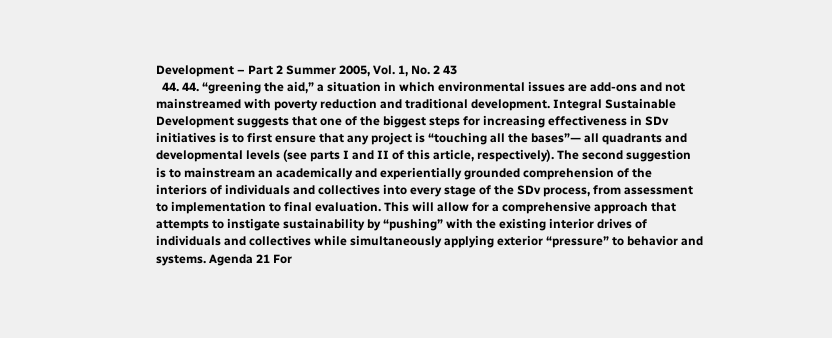Development – Part 2 Summer 2005, Vol. 1, No. 2 43
  44. 44. “greening the aid,” a situation in which environmental issues are add-ons and not mainstreamed with poverty reduction and traditional development. Integral Sustainable Development suggests that one of the biggest steps for increasing effectiveness in SDv initiatives is to first ensure that any project is “touching all the bases”— all quadrants and developmental levels (see parts I and II of this article, respectively). The second suggestion is to mainstream an academically and experientially grounded comprehension of the interiors of individuals and collectives into every stage of the SDv process, from assessment to implementation to final evaluation. This will allow for a comprehensive approach that attempts to instigate sustainability by “pushing” with the existing interior drives of individuals and collectives while simultaneously applying exterior “pressure” to behavior and systems. Agenda 21 For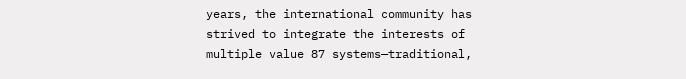years, the international community has strived to integrate the interests of multiple value 87 systems—traditional,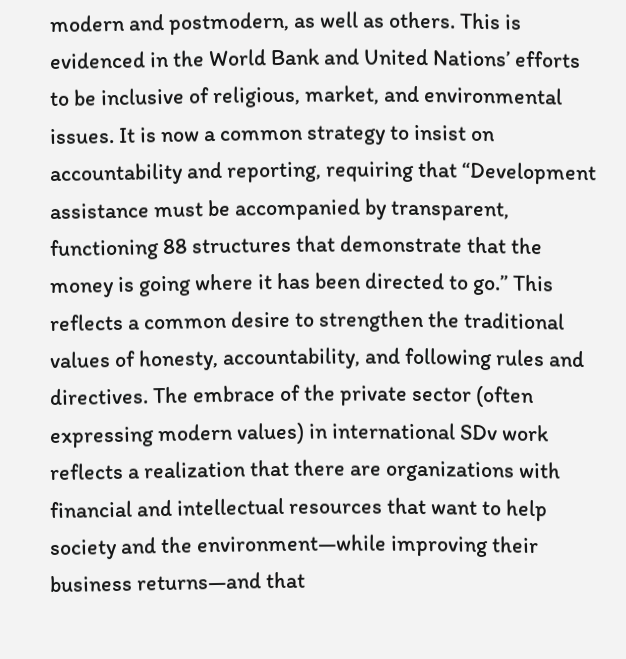modern and postmodern, as well as others. This is evidenced in the World Bank and United Nations’ efforts to be inclusive of religious, market, and environmental issues. It is now a common strategy to insist on accountability and reporting, requiring that “Development assistance must be accompanied by transparent, functioning 88 structures that demonstrate that the money is going where it has been directed to go.” This reflects a common desire to strengthen the traditional values of honesty, accountability, and following rules and directives. The embrace of the private sector (often expressing modern values) in international SDv work reflects a realization that there are organizations with financial and intellectual resources that want to help society and the environment—while improving their business returns—and that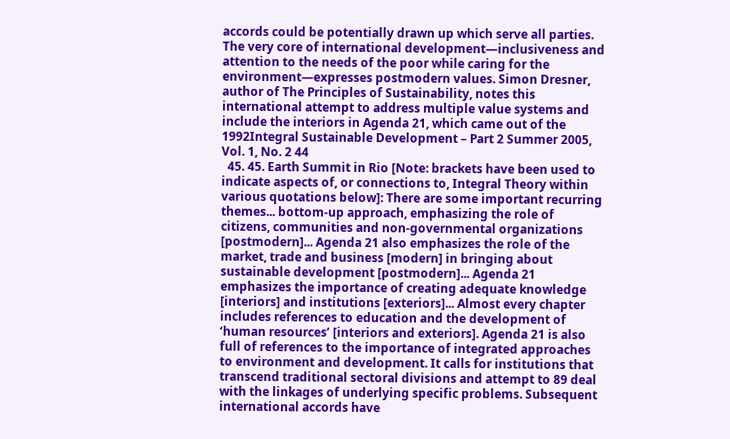accords could be potentially drawn up which serve all parties. The very core of international development—inclusiveness and attention to the needs of the poor while caring for the environment—expresses postmodern values. Simon Dresner, author of The Principles of Sustainability, notes this international attempt to address multiple value systems and include the interiors in Agenda 21, which came out of the 1992Integral Sustainable Development – Part 2 Summer 2005, Vol. 1, No. 2 44
  45. 45. Earth Summit in Rio [Note: brackets have been used to indicate aspects of, or connections to, Integral Theory within various quotations below]: There are some important recurring themes... bottom-up approach, emphasizing the role of citizens, communities and non-governmental organizations [postmodern]... Agenda 21 also emphasizes the role of the market, trade and business [modern] in bringing about sustainable development [postmodern]... Agenda 21 emphasizes the importance of creating adequate knowledge [interiors] and institutions [exteriors]... Almost every chapter includes references to education and the development of ‘human resources’ [interiors and exteriors]. Agenda 21 is also full of references to the importance of integrated approaches to environment and development. It calls for institutions that transcend traditional sectoral divisions and attempt to 89 deal with the linkages of underlying specific problems. Subsequent international accords have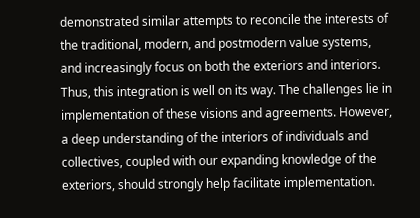demonstrated similar attempts to reconcile the interests of the traditional, modern, and postmodern value systems, and increasingly focus on both the exteriors and interiors. Thus, this integration is well on its way. The challenges lie in implementation of these visions and agreements. However, a deep understanding of the interiors of individuals and collectives, coupled with our expanding knowledge of the exteriors, should strongly help facilitate implementation.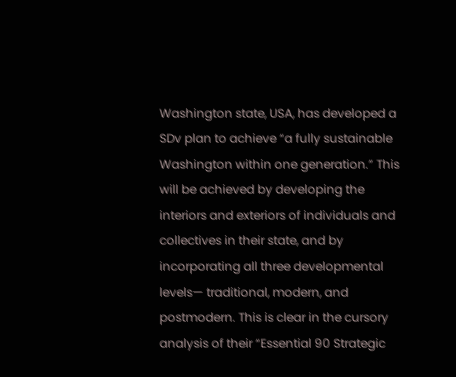Washington state, USA, has developed a SDv plan to achieve “a fully sustainable Washington within one generation.” This will be achieved by developing the interiors and exteriors of individuals and collectives in their state, and by incorporating all three developmental levels— traditional, modern, and postmodern. This is clear in the cursory analysis of their “Essential 90 Strategic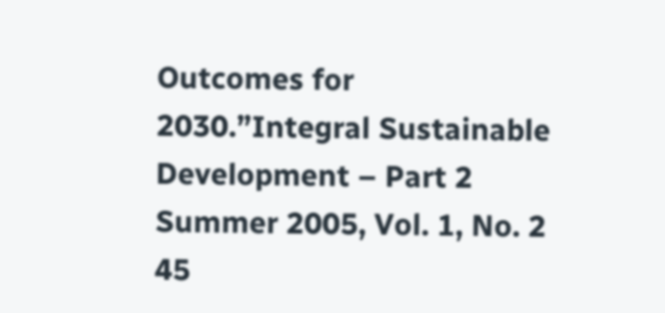Outcomes for 2030.”Integral Sustainable Development – Part 2 Summer 2005, Vol. 1, No. 2 45